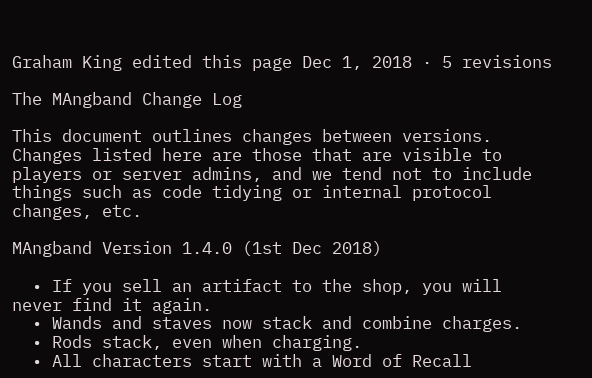Graham King edited this page Dec 1, 2018 · 5 revisions

The MAngband Change Log

This document outlines changes between versions. Changes listed here are those that are visible to players or server admins, and we tend not to include things such as code tidying or internal protocol changes, etc.

MAngband Version 1.4.0 (1st Dec 2018)

  • If you sell an artifact to the shop, you will never find it again.
  • Wands and staves now stack and combine charges.
  • Rods stack, even when charging.
  • All characters start with a Word of Recall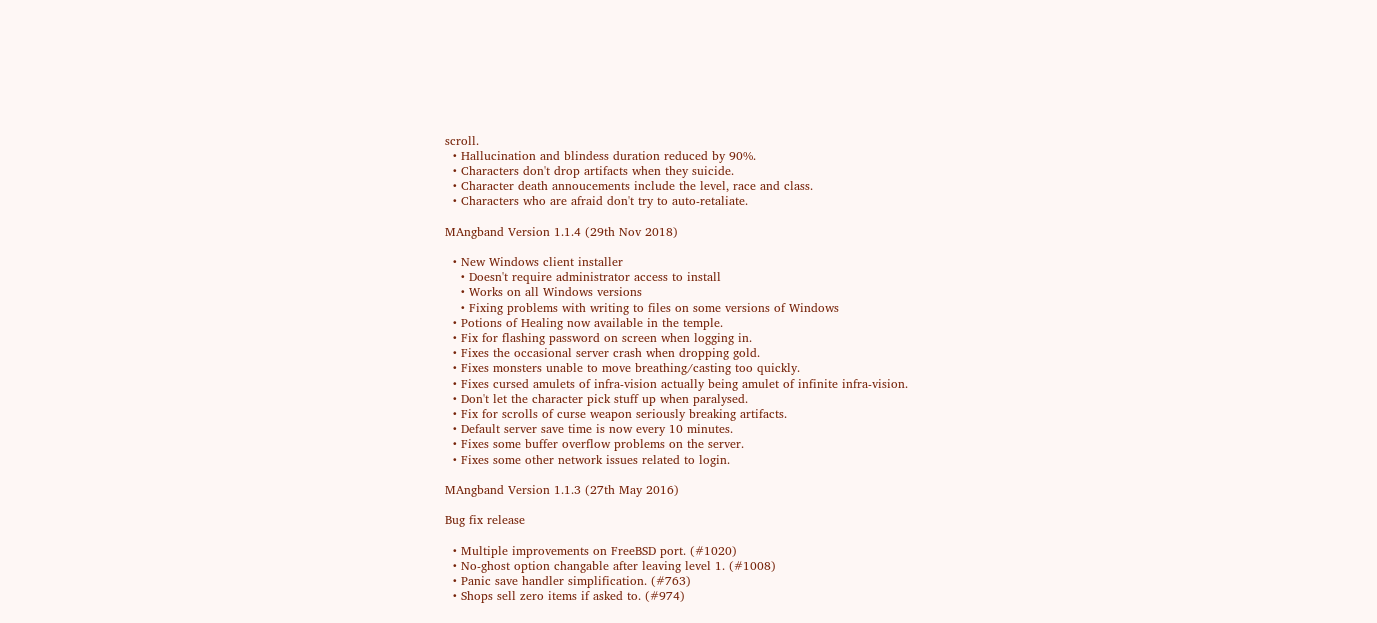scroll.
  • Hallucination and blindess duration reduced by 90%.
  • Characters don't drop artifacts when they suicide.
  • Character death annoucements include the level, race and class.
  • Characters who are afraid don't try to auto-retaliate.

MAngband Version 1.1.4 (29th Nov 2018)

  • New Windows client installer
    • Doesn't require administrator access to install
    • Works on all Windows versions
    • Fixing problems with writing to files on some versions of Windows
  • Potions of Healing now available in the temple.
  • Fix for flashing password on screen when logging in.
  • Fixes the occasional server crash when dropping gold.
  • Fixes monsters unable to move breathing/casting too quickly.
  • Fixes cursed amulets of infra-vision actually being amulet of infinite infra-vision.
  • Don't let the character pick stuff up when paralysed.
  • Fix for scrolls of curse weapon seriously breaking artifacts.
  • Default server save time is now every 10 minutes.
  • Fixes some buffer overflow problems on the server.
  • Fixes some other network issues related to login.

MAngband Version 1.1.3 (27th May 2016)

Bug fix release

  • Multiple improvements on FreeBSD port. (#1020)
  • No-ghost option changable after leaving level 1. (#1008)
  • Panic save handler simplification. (#763)
  • Shops sell zero items if asked to. (#974)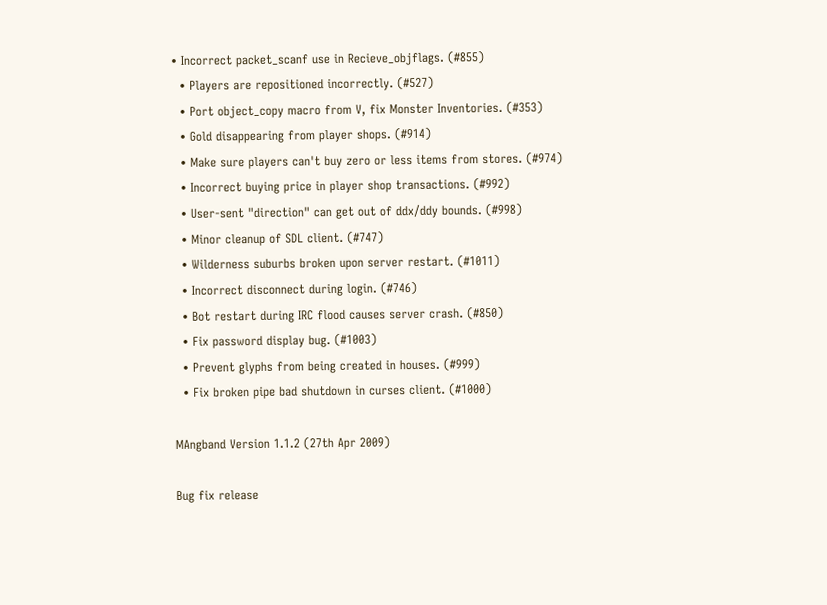• Incorrect packet_scanf use in Recieve_objflags. (#855)
  • Players are repositioned incorrectly. (#527)
  • Port object_copy macro from V, fix Monster Inventories. (#353)
  • Gold disappearing from player shops. (#914)
  • Make sure players can't buy zero or less items from stores. (#974)
  • Incorrect buying price in player shop transactions. (#992)
  • User-sent "direction" can get out of ddx/ddy bounds. (#998)
  • Minor cleanup of SDL client. (#747)
  • Wilderness suburbs broken upon server restart. (#1011)
  • Incorrect disconnect during login. (#746)
  • Bot restart during IRC flood causes server crash. (#850)
  • Fix password display bug. (#1003)
  • Prevent glyphs from being created in houses. (#999)
  • Fix broken pipe bad shutdown in curses client. (#1000)

MAngband Version 1.1.2 (27th Apr 2009)

Bug fix release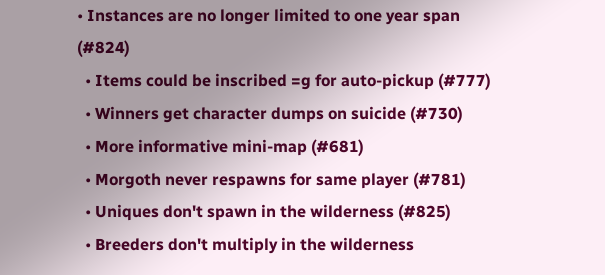• Instances are no longer limited to one year span (#824)
  • Items could be inscribed =g for auto-pickup (#777)
  • Winners get character dumps on suicide (#730)
  • More informative mini-map (#681)
  • Morgoth never respawns for same player (#781)
  • Uniques don't spawn in the wilderness (#825)
  • Breeders don't multiply in the wilderness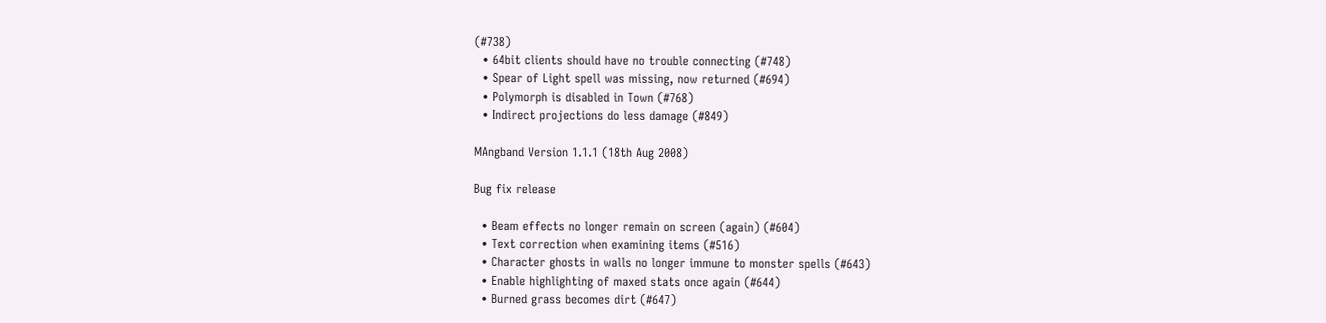(#738)
  • 64bit clients should have no trouble connecting (#748)
  • Spear of Light spell was missing, now returned (#694)
  • Polymorph is disabled in Town (#768)
  • Indirect projections do less damage (#849)

MAngband Version 1.1.1 (18th Aug 2008)

Bug fix release

  • Beam effects no longer remain on screen (again) (#604)
  • Text correction when examining items (#516)
  • Character ghosts in walls no longer immune to monster spells (#643)
  • Enable highlighting of maxed stats once again (#644)
  • Burned grass becomes dirt (#647)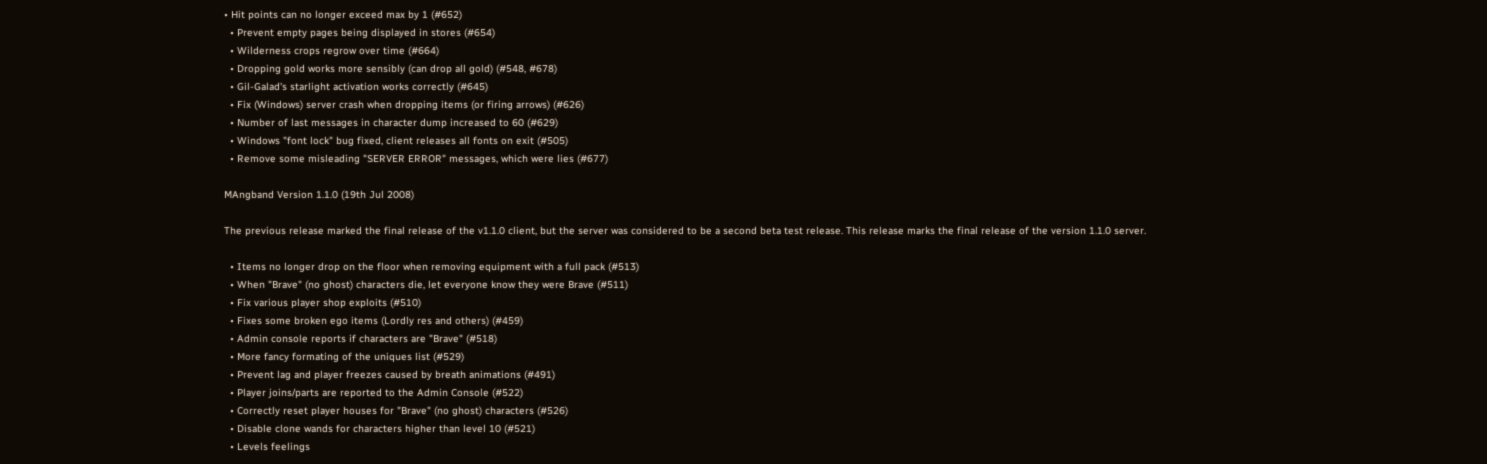• Hit points can no longer exceed max by 1 (#652)
  • Prevent empty pages being displayed in stores (#654)
  • Wilderness crops regrow over time (#664)
  • Dropping gold works more sensibly (can drop all gold) (#548, #678)
  • Gil-Galad's starlight activation works correctly (#645)
  • Fix (Windows) server crash when dropping items (or firing arrows) (#626)
  • Number of last messages in character dump increased to 60 (#629)
  • Windows "font lock" bug fixed, client releases all fonts on exit (#505)
  • Remove some misleading "SERVER ERROR" messages, which were lies (#677)

MAngband Version 1.1.0 (19th Jul 2008)

The previous release marked the final release of the v1.1.0 client, but the server was considered to be a second beta test release. This release marks the final release of the version 1.1.0 server.

  • Items no longer drop on the floor when removing equipment with a full pack (#513)
  • When "Brave" (no ghost) characters die, let everyone know they were Brave (#511)
  • Fix various player shop exploits (#510)
  • Fixes some broken ego items (Lordly res and others) (#459)
  • Admin console reports if characters are "Brave" (#518)
  • More fancy formating of the uniques list (#529)
  • Prevent lag and player freezes caused by breath animations (#491)
  • Player joins/parts are reported to the Admin Console (#522)
  • Correctly reset player houses for "Brave" (no ghost) characters (#526)
  • Disable clone wands for characters higher than level 10 (#521)
  • Levels feelings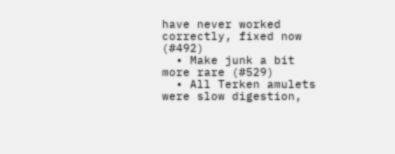have never worked correctly, fixed now (#492)
  • Make junk a bit more rare (#529)
  • All Terken amulets were slow digestion,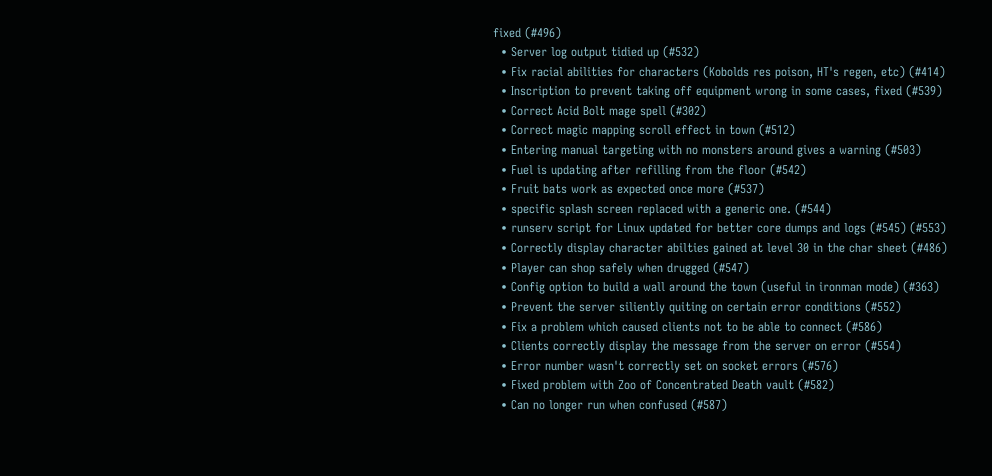fixed (#496)
  • Server log output tidied up (#532)
  • Fix racial abilities for characters (Kobolds res poison, HT's regen, etc) (#414)
  • Inscription to prevent taking off equipment wrong in some cases, fixed (#539)
  • Correct Acid Bolt mage spell (#302)
  • Correct magic mapping scroll effect in town (#512)
  • Entering manual targeting with no monsters around gives a warning (#503)
  • Fuel is updating after refilling from the floor (#542)
  • Fruit bats work as expected once more (#537)
  • specific splash screen replaced with a generic one. (#544)
  • runserv script for Linux updated for better core dumps and logs (#545) (#553)
  • Correctly display character abilties gained at level 30 in the char sheet (#486)
  • Player can shop safely when drugged (#547)
  • Config option to build a wall around the town (useful in ironman mode) (#363)
  • Prevent the server siliently quiting on certain error conditions (#552)
  • Fix a problem which caused clients not to be able to connect (#586)
  • Clients correctly display the message from the server on error (#554)
  • Error number wasn't correctly set on socket errors (#576)
  • Fixed problem with Zoo of Concentrated Death vault (#582)
  • Can no longer run when confused (#587)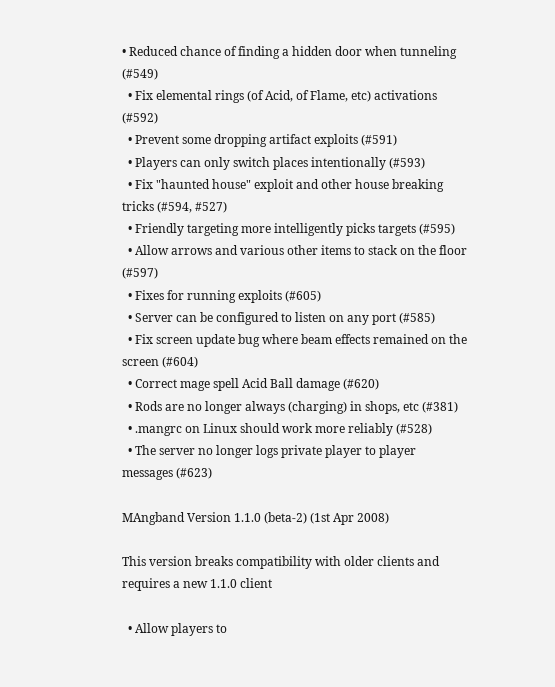• Reduced chance of finding a hidden door when tunneling (#549)
  • Fix elemental rings (of Acid, of Flame, etc) activations (#592)
  • Prevent some dropping artifact exploits (#591)
  • Players can only switch places intentionally (#593)
  • Fix "haunted house" exploit and other house breaking tricks (#594, #527)
  • Friendly targeting more intelligently picks targets (#595)
  • Allow arrows and various other items to stack on the floor (#597)
  • Fixes for running exploits (#605)
  • Server can be configured to listen on any port (#585)
  • Fix screen update bug where beam effects remained on the screen (#604)
  • Correct mage spell Acid Ball damage (#620)
  • Rods are no longer always (charging) in shops, etc (#381)
  • .mangrc on Linux should work more reliably (#528)
  • The server no longer logs private player to player messages (#623)

MAngband Version 1.1.0 (beta-2) (1st Apr 2008)

This version breaks compatibility with older clients and requires a new 1.1.0 client

  • Allow players to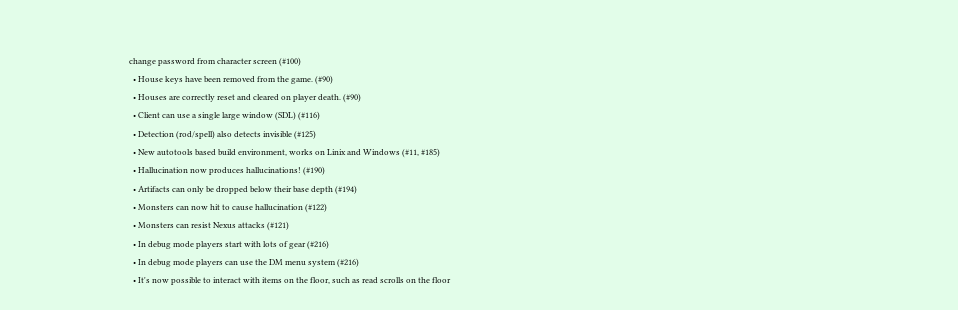change password from character screen (#100)
  • House keys have been removed from the game. (#90)
  • Houses are correctly reset and cleared on player death. (#90)
  • Client can use a single large window (SDL) (#116)
  • Detection (rod/spell) also detects invisible (#125)
  • New autotools based build environment, works on Linix and Windows (#11, #185)
  • Hallucination now produces hallucinations! (#190)
  • Artifacts can only be dropped below their base depth (#194)
  • Monsters can now hit to cause hallucination (#122)
  • Monsters can resist Nexus attacks (#121)
  • In debug mode players start with lots of gear (#216)
  • In debug mode players can use the DM menu system (#216)
  • It's now possible to interact with items on the floor, such as read scrolls on the floor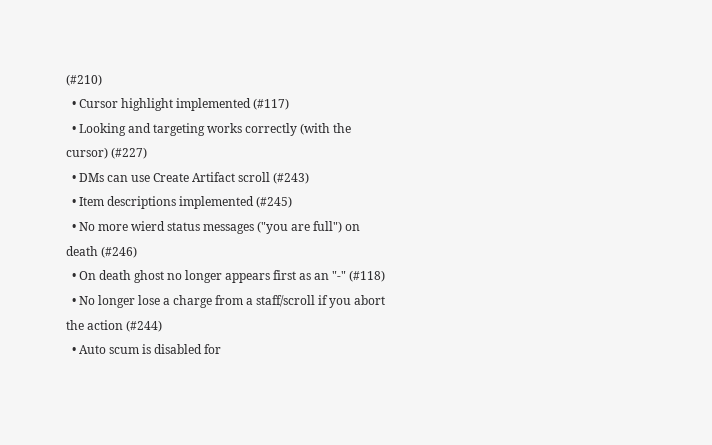(#210)
  • Cursor highlight implemented (#117)
  • Looking and targeting works correctly (with the cursor) (#227)
  • DMs can use Create Artifact scroll (#243)
  • Item descriptions implemented (#245)
  • No more wierd status messages ("you are full") on death (#246)
  • On death ghost no longer appears first as an "-" (#118)
  • No longer lose a charge from a staff/scroll if you abort the action (#244)
  • Auto scum is disabled for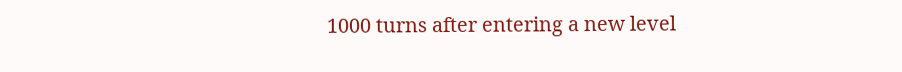1000 turns after entering a new level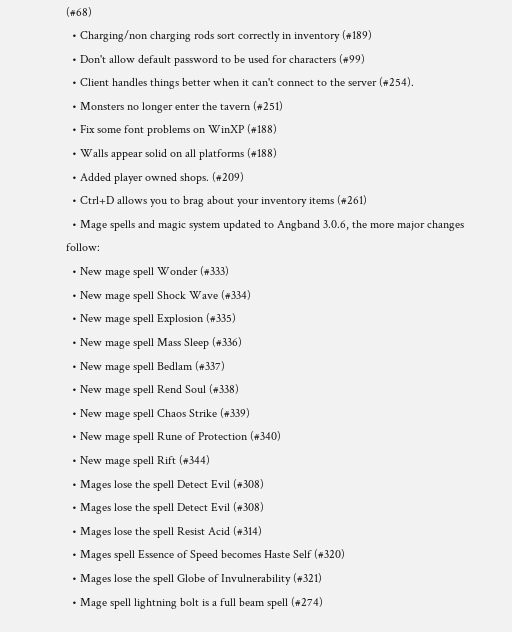(#68)
  • Charging/non charging rods sort correctly in inventory (#189)
  • Don't allow default password to be used for characters (#99)
  • Client handles things better when it can't connect to the server (#254).
  • Monsters no longer enter the tavern (#251)
  • Fix some font problems on WinXP (#188)
  • Walls appear solid on all platforms (#188)
  • Added player owned shops. (#209)
  • Ctrl+D allows you to brag about your inventory items (#261)
  • Mage spells and magic system updated to Angband 3.0.6, the more major changes follow:
  • New mage spell Wonder (#333)
  • New mage spell Shock Wave (#334)
  • New mage spell Explosion (#335)
  • New mage spell Mass Sleep (#336)
  • New mage spell Bedlam (#337)
  • New mage spell Rend Soul (#338)
  • New mage spell Chaos Strike (#339)
  • New mage spell Rune of Protection (#340)
  • New mage spell Rift (#344)
  • Mages lose the spell Detect Evil (#308)
  • Mages lose the spell Detect Evil (#308)
  • Mages lose the spell Resist Acid (#314)
  • Mages spell Essence of Speed becomes Haste Self (#320)
  • Mages lose the spell Globe of Invulnerability (#321)
  • Mage spell lightning bolt is a full beam spell (#274)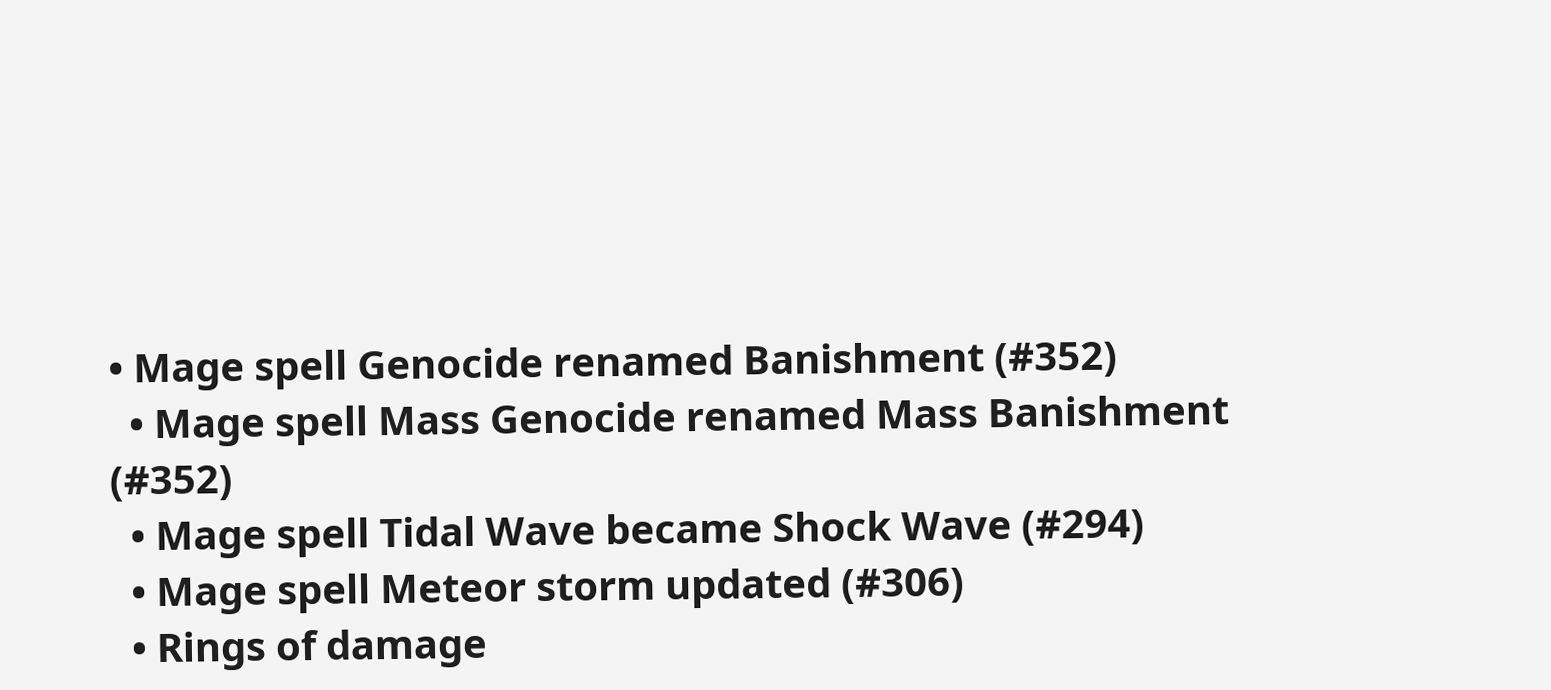• Mage spell Genocide renamed Banishment (#352)
  • Mage spell Mass Genocide renamed Mass Banishment (#352)
  • Mage spell Tidal Wave became Shock Wave (#294)
  • Mage spell Meteor storm updated (#306)
  • Rings of damage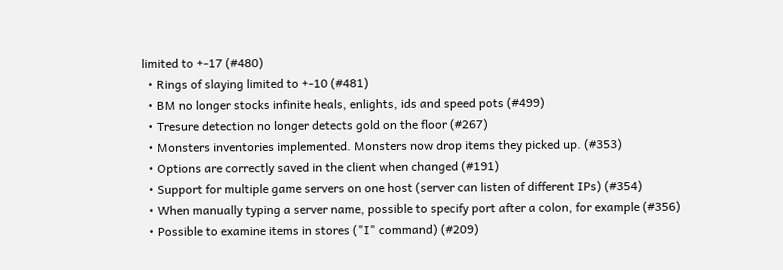limited to +-17 (#480)
  • Rings of slaying limited to +-10 (#481)
  • BM no longer stocks infinite heals, enlights, ids and speed pots (#499)
  • Tresure detection no longer detects gold on the floor (#267)
  • Monsters inventories implemented. Monsters now drop items they picked up. (#353)
  • Options are correctly saved in the client when changed (#191)
  • Support for multiple game servers on one host (server can listen of different IPs) (#354)
  • When manually typing a server name, possible to specify port after a colon, for example (#356)
  • Possible to examine items in stores ("I" command) (#209)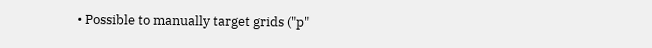• Possible to manually target grids ("p"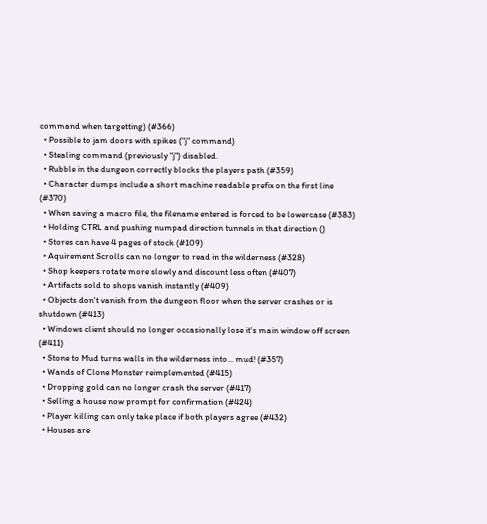command when targetting) (#366)
  • Possible to jam doors with spikes ("j" command)
  • Stealing command (previously "j") disabled.
  • Rubble in the dungeon correctly blocks the players path (#359)
  • Character dumps include a short machine readable prefix on the first line (#370)
  • When saving a macro file, the filename entered is forced to be lowercase (#383)
  • Holding CTRL and pushing numpad direction tunnels in that direction ()
  • Stores can have 4 pages of stock (#109)
  • Aquirement Scrolls can no longer to read in the wilderness (#328)
  • Shop keepers rotate more slowly and discount less often (#407)
  • Artifacts sold to shops vanish instantly (#409)
  • Objects don't vanish from the dungeon floor when the server crashes or is shutdown (#413)
  • Windows client should no longer occasionally lose it's main window off screen (#411)
  • Stone to Mud turns walls in the wilderness into... mud! (#357)
  • Wands of Clone Monster reimplemented (#415)
  • Dropping gold can no longer crash the server (#417)
  • Selling a house now prompt for confirmation (#424)
  • Player killing can only take place if both players agree (#432)
  • Houses are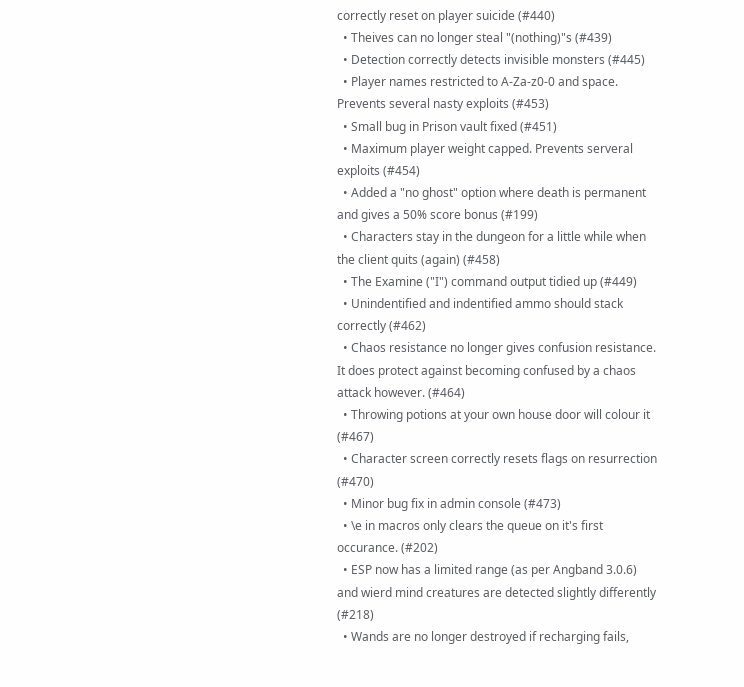correctly reset on player suicide (#440)
  • Theives can no longer steal "(nothing)"s (#439)
  • Detection correctly detects invisible monsters (#445)
  • Player names restricted to A-Za-z0-0 and space. Prevents several nasty exploits (#453)
  • Small bug in Prison vault fixed (#451)
  • Maximum player weight capped. Prevents serveral exploits (#454)
  • Added a "no ghost" option where death is permanent and gives a 50% score bonus (#199)
  • Characters stay in the dungeon for a little while when the client quits (again) (#458)
  • The Examine ("I") command output tidied up (#449)
  • Unindentified and indentified ammo should stack correctly (#462)
  • Chaos resistance no longer gives confusion resistance. It does protect against becoming confused by a chaos attack however. (#464)
  • Throwing potions at your own house door will colour it (#467)
  • Character screen correctly resets flags on resurrection (#470)
  • Minor bug fix in admin console (#473)
  • \e in macros only clears the queue on it's first occurance. (#202)
  • ESP now has a limited range (as per Angband 3.0.6) and wierd mind creatures are detected slightly differently (#218)
  • Wands are no longer destroyed if recharging fails,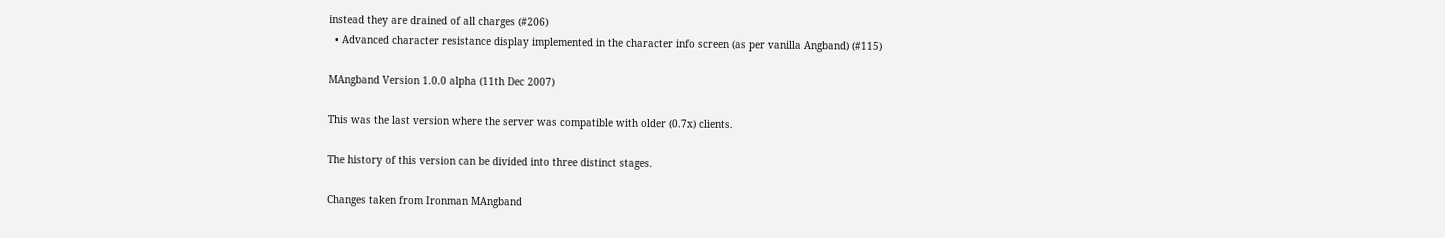instead they are drained of all charges (#206)
  • Advanced character resistance display implemented in the character info screen (as per vanilla Angband) (#115)

MAngband Version 1.0.0 alpha (11th Dec 2007)

This was the last version where the server was compatible with older (0.7x) clients.

The history of this version can be divided into three distinct stages.

Changes taken from Ironman MAngband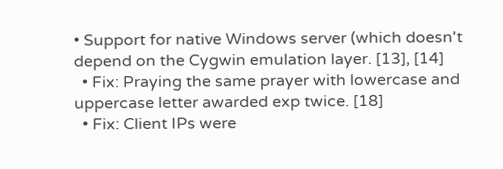• Support for native Windows server (which doesn't depend on the Cygwin emulation layer. [13], [14]
  • Fix: Praying the same prayer with lowercase and uppercase letter awarded exp twice. [18]
  • Fix: Client IPs were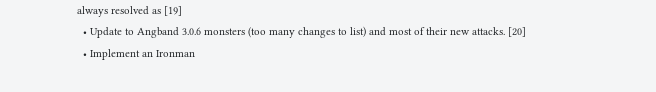always resolved as [19]
  • Update to Angband 3.0.6 monsters (too many changes to list) and most of their new attacks. [20]
  • Implement an Ironman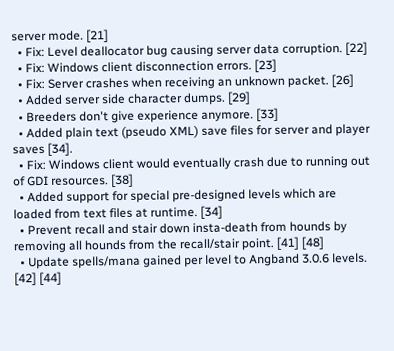server mode. [21]
  • Fix: Level deallocator bug causing server data corruption. [22]
  • Fix: Windows client disconnection errors. [23]
  • Fix: Server crashes when receiving an unknown packet. [26]
  • Added server side character dumps. [29]
  • Breeders don't give experience anymore. [33]
  • Added plain text (pseudo XML) save files for server and player saves [34].
  • Fix: Windows client would eventually crash due to running out of GDI resources. [38]
  • Added support for special pre-designed levels which are loaded from text files at runtime. [34]
  • Prevent recall and stair down insta-death from hounds by removing all hounds from the recall/stair point. [41] [48]
  • Update spells/mana gained per level to Angband 3.0.6 levels. [42] [44]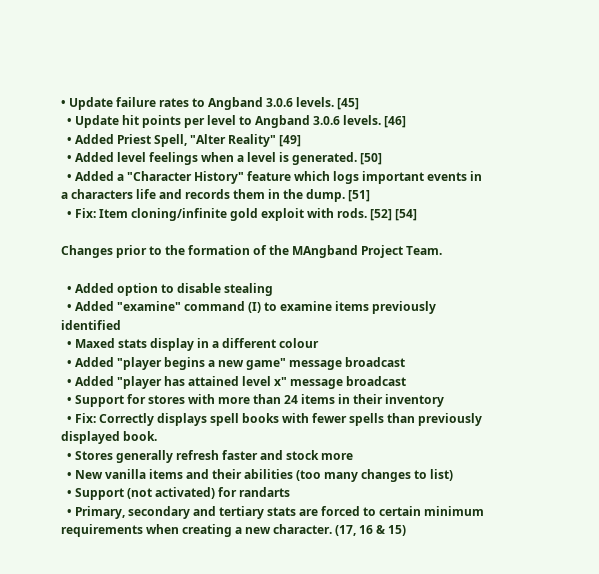• Update failure rates to Angband 3.0.6 levels. [45]
  • Update hit points per level to Angband 3.0.6 levels. [46]
  • Added Priest Spell, "Alter Reality" [49]
  • Added level feelings when a level is generated. [50]
  • Added a "Character History" feature which logs important events in a characters life and records them in the dump. [51]
  • Fix: Item cloning/infinite gold exploit with rods. [52] [54]

Changes prior to the formation of the MAngband Project Team.

  • Added option to disable stealing
  • Added "examine" command (I) to examine items previously identified
  • Maxed stats display in a different colour
  • Added "player begins a new game" message broadcast
  • Added "player has attained level x" message broadcast
  • Support for stores with more than 24 items in their inventory
  • Fix: Correctly displays spell books with fewer spells than previously displayed book.
  • Stores generally refresh faster and stock more
  • New vanilla items and their abilities (too many changes to list)
  • Support (not activated) for randarts
  • Primary, secondary and tertiary stats are forced to certain minimum requirements when creating a new character. (17, 16 & 15)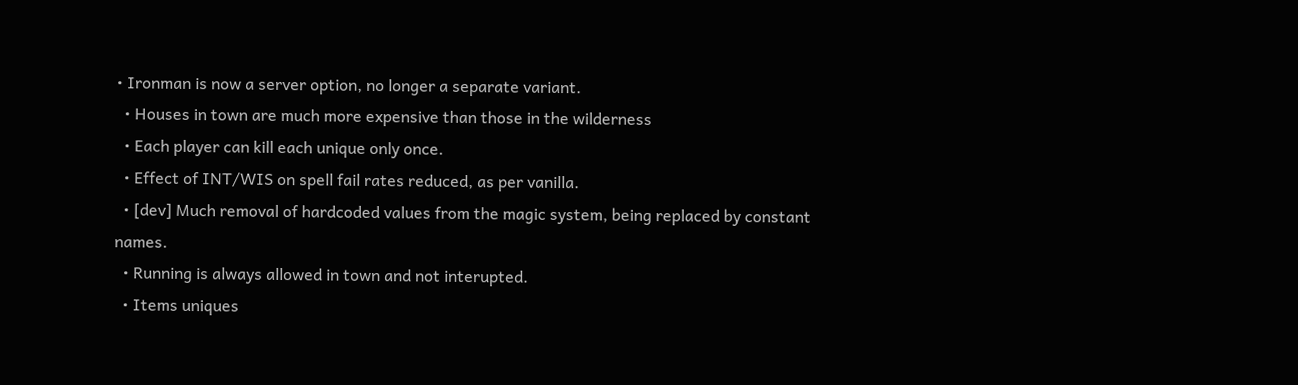• Ironman is now a server option, no longer a separate variant.
  • Houses in town are much more expensive than those in the wilderness
  • Each player can kill each unique only once.
  • Effect of INT/WIS on spell fail rates reduced, as per vanilla.
  • [dev] Much removal of hardcoded values from the magic system, being replaced by constant names.
  • Running is always allowed in town and not interupted.
  • Items uniques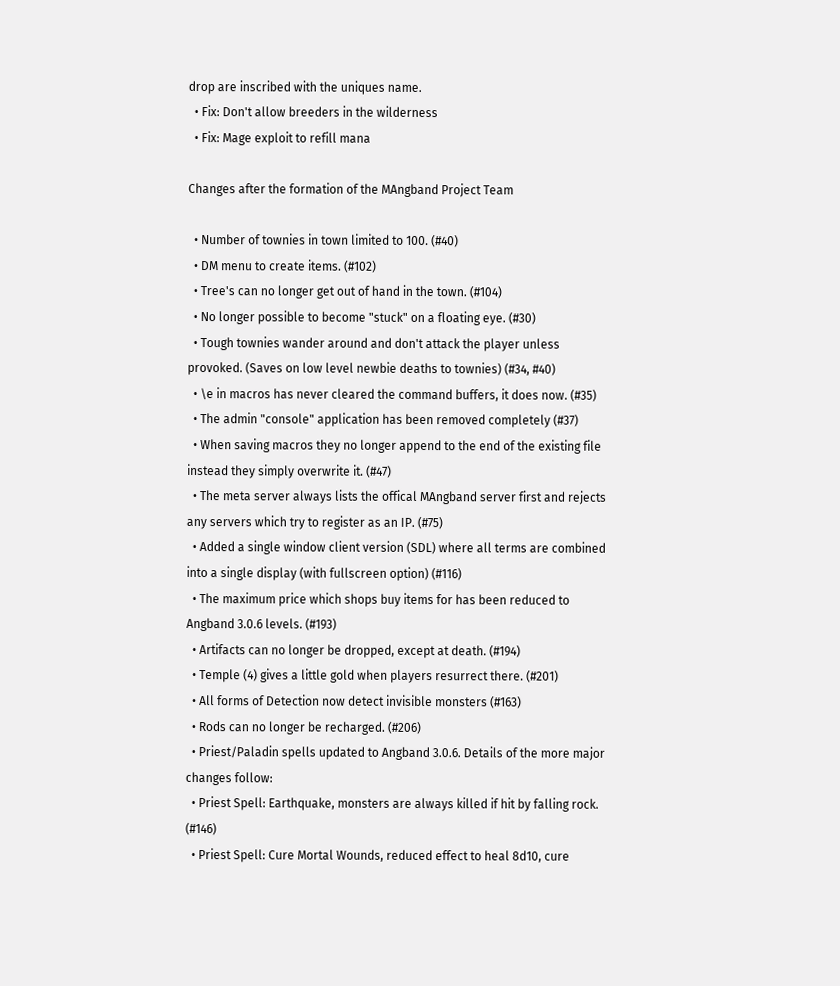drop are inscribed with the uniques name.
  • Fix: Don't allow breeders in the wilderness
  • Fix: Mage exploit to refill mana

Changes after the formation of the MAngband Project Team

  • Number of townies in town limited to 100. (#40)
  • DM menu to create items. (#102)
  • Tree's can no longer get out of hand in the town. (#104)
  • No longer possible to become "stuck" on a floating eye. (#30)
  • Tough townies wander around and don't attack the player unless provoked. (Saves on low level newbie deaths to townies) (#34, #40)
  • \e in macros has never cleared the command buffers, it does now. (#35)
  • The admin "console" application has been removed completely (#37)
  • When saving macros they no longer append to the end of the existing file instead they simply overwrite it. (#47)
  • The meta server always lists the offical MAngband server first and rejects any servers which try to register as an IP. (#75)
  • Added a single window client version (SDL) where all terms are combined into a single display (with fullscreen option) (#116)
  • The maximum price which shops buy items for has been reduced to Angband 3.0.6 levels. (#193)
  • Artifacts can no longer be dropped, except at death. (#194)
  • Temple (4) gives a little gold when players resurrect there. (#201)
  • All forms of Detection now detect invisible monsters (#163)
  • Rods can no longer be recharged. (#206)
  • Priest/Paladin spells updated to Angband 3.0.6. Details of the more major changes follow:
  • Priest Spell: Earthquake, monsters are always killed if hit by falling rock. (#146)
  • Priest Spell: Cure Mortal Wounds, reduced effect to heal 8d10, cure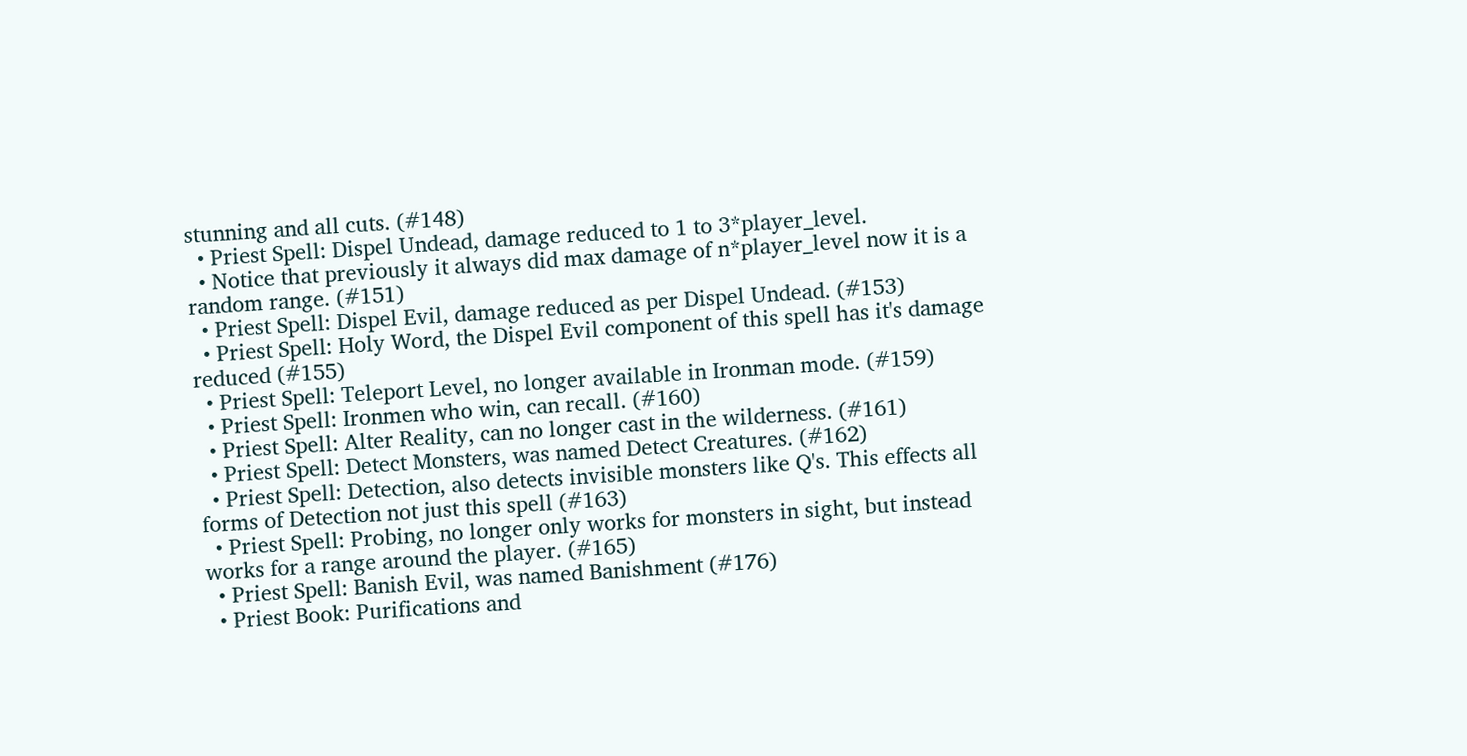stunning and all cuts. (#148)
  • Priest Spell: Dispel Undead, damage reduced to 1 to 3*player_level.
  • Notice that previously it always did max damage of n*player_level now it is a random range. (#151)
  • Priest Spell: Dispel Evil, damage reduced as per Dispel Undead. (#153)
  • Priest Spell: Holy Word, the Dispel Evil component of this spell has it's damage reduced (#155)
  • Priest Spell: Teleport Level, no longer available in Ironman mode. (#159)
  • Priest Spell: Ironmen who win, can recall. (#160)
  • Priest Spell: Alter Reality, can no longer cast in the wilderness. (#161)
  • Priest Spell: Detect Monsters, was named Detect Creatures. (#162)
  • Priest Spell: Detection, also detects invisible monsters like Q's. This effects all forms of Detection not just this spell (#163)
  • Priest Spell: Probing, no longer only works for monsters in sight, but instead works for a range around the player. (#165)
  • Priest Spell: Banish Evil, was named Banishment (#176)
  • Priest Book: Purifications and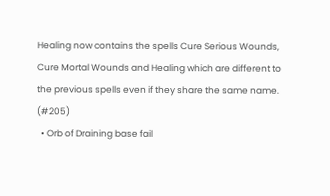Healing now contains the spells Cure Serious Wounds, Cure Mortal Wounds and Healing which are different to the previous spells even if they share the same name. (#205)
  • Orb of Draining base fail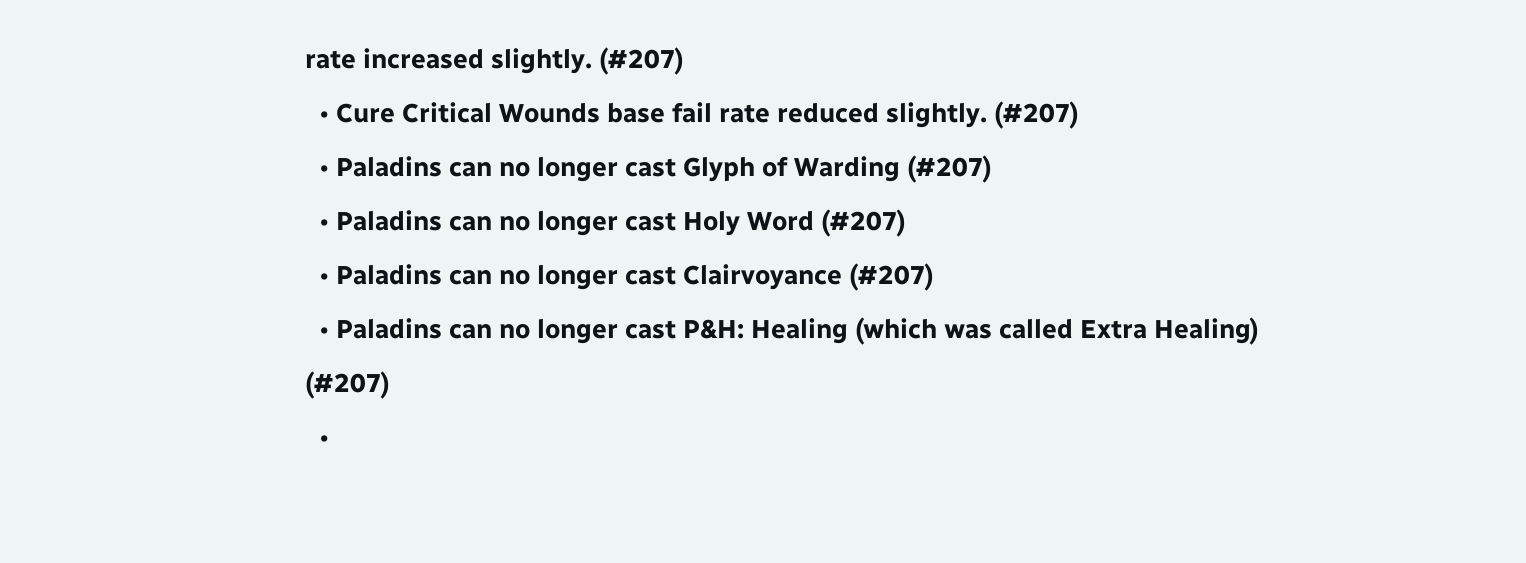rate increased slightly. (#207)
  • Cure Critical Wounds base fail rate reduced slightly. (#207)
  • Paladins can no longer cast Glyph of Warding (#207)
  • Paladins can no longer cast Holy Word (#207)
  • Paladins can no longer cast Clairvoyance (#207)
  • Paladins can no longer cast P&H: Healing (which was called Extra Healing) (#207)
  •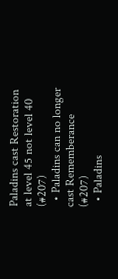Paladins cast Restoration at level 45 not level 40 (#207)
  • Paladins can no longer cast Rememberance (#207)
  • Paladins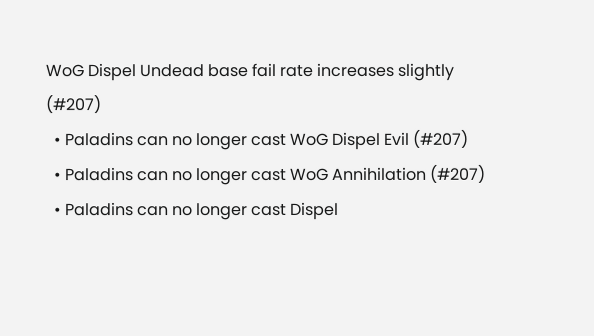WoG Dispel Undead base fail rate increases slightly (#207)
  • Paladins can no longer cast WoG Dispel Evil (#207)
  • Paladins can no longer cast WoG Annihilation (#207)
  • Paladins can no longer cast Dispel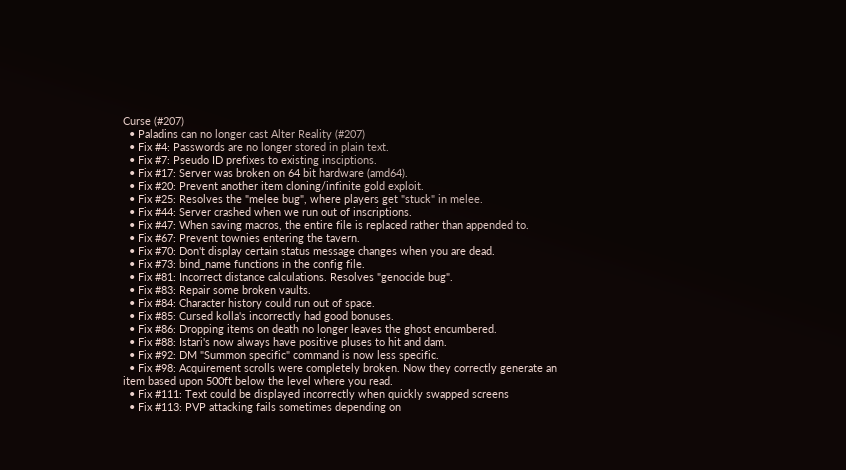Curse (#207)
  • Paladins can no longer cast Alter Reality (#207)
  • Fix #4: Passwords are no longer stored in plain text.
  • Fix #7: Pseudo ID prefixes to existing insciptions.
  • Fix #17: Server was broken on 64 bit hardware (amd64).
  • Fix #20: Prevent another item cloning/infinite gold exploit.
  • Fix #25: Resolves the "melee bug", where players get "stuck" in melee.
  • Fix #44: Server crashed when we run out of inscriptions.
  • Fix #47: When saving macros, the entire file is replaced rather than appended to.
  • Fix #67: Prevent townies entering the tavern.
  • Fix #70: Don't display certain status message changes when you are dead.
  • Fix #73: bind_name functions in the config file.
  • Fix #81: Incorrect distance calculations. Resolves "genocide bug".
  • Fix #83: Repair some broken vaults.
  • Fix #84: Character history could run out of space.
  • Fix #85: Cursed kolla's incorrectly had good bonuses.
  • Fix #86: Dropping items on death no longer leaves the ghost encumbered.
  • Fix #88: Istari's now always have positive pluses to hit and dam.
  • Fix #92: DM "Summon specific" command is now less specific.
  • Fix #98: Acquirement scrolls were completely broken. Now they correctly generate an item based upon 500ft below the level where you read.
  • Fix #111: Text could be displayed incorrectly when quickly swapped screens
  • Fix #113: PVP attacking fails sometimes depending on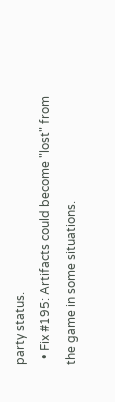party status.
  • Fix #195: Artifacts could become "lost" from the game in some situations.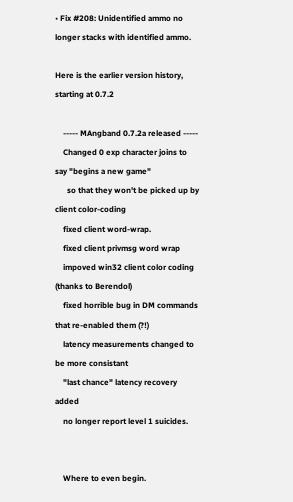• Fix #208: Unidentified ammo no longer stacks with identified ammo.

Here is the earlier version history, starting at 0.7.2

    ----- MAngband 0.7.2a released -----
    Changed 0 exp character joins to say "begins a new game"
      so that they won't be picked up by client color-coding
    fixed client word-wrap.
    fixed client privmsg word wrap
    impoved win32 client color coding (thanks to Berendol)
    fixed horrible bug in DM commands that re-enabled them (?!)
    latency measurements changed to be more consistant
    "last chance" latency recovery added
    no longer report level 1 suicides.


    Where to even begin.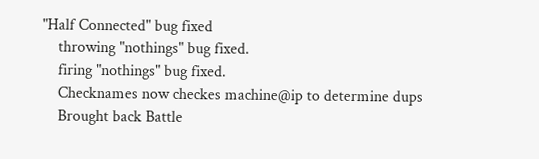"Half Connected" bug fixed
    throwing "nothings" bug fixed.
    firing "nothings" bug fixed.
    Checknames now checkes machine@ip to determine dups
    Brought back Battle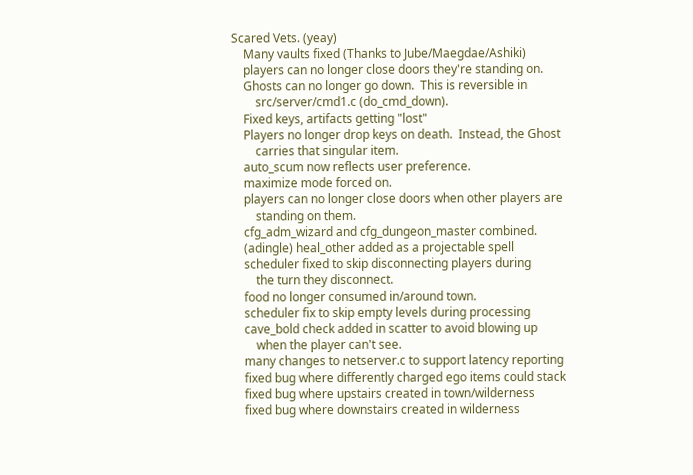Scared Vets. (yeay)
    Many vaults fixed (Thanks to Jube/Maegdae/Ashiki)
    players can no longer close doors they're standing on.
    Ghosts can no longer go down.  This is reversible in
        src/server/cmd1.c (do_cmd_down).
    Fixed keys, artifacts getting "lost"
    Players no longer drop keys on death.  Instead, the Ghost
        carries that singular item.
    auto_scum now reflects user preference.
    maximize mode forced on.
    players can no longer close doors when other players are
        standing on them.
    cfg_adm_wizard and cfg_dungeon_master combined.
    (adingle) heal_other added as a projectable spell
    scheduler fixed to skip disconnecting players during
        the turn they disconnect.
    food no longer consumed in/around town.
    scheduler fix to skip empty levels during processing
    cave_bold check added in scatter to avoid blowing up
        when the player can't see.
    many changes to netserver.c to support latency reporting
    fixed bug where differently charged ego items could stack
    fixed bug where upstairs created in town/wilderness
    fixed bug where downstairs created in wilderness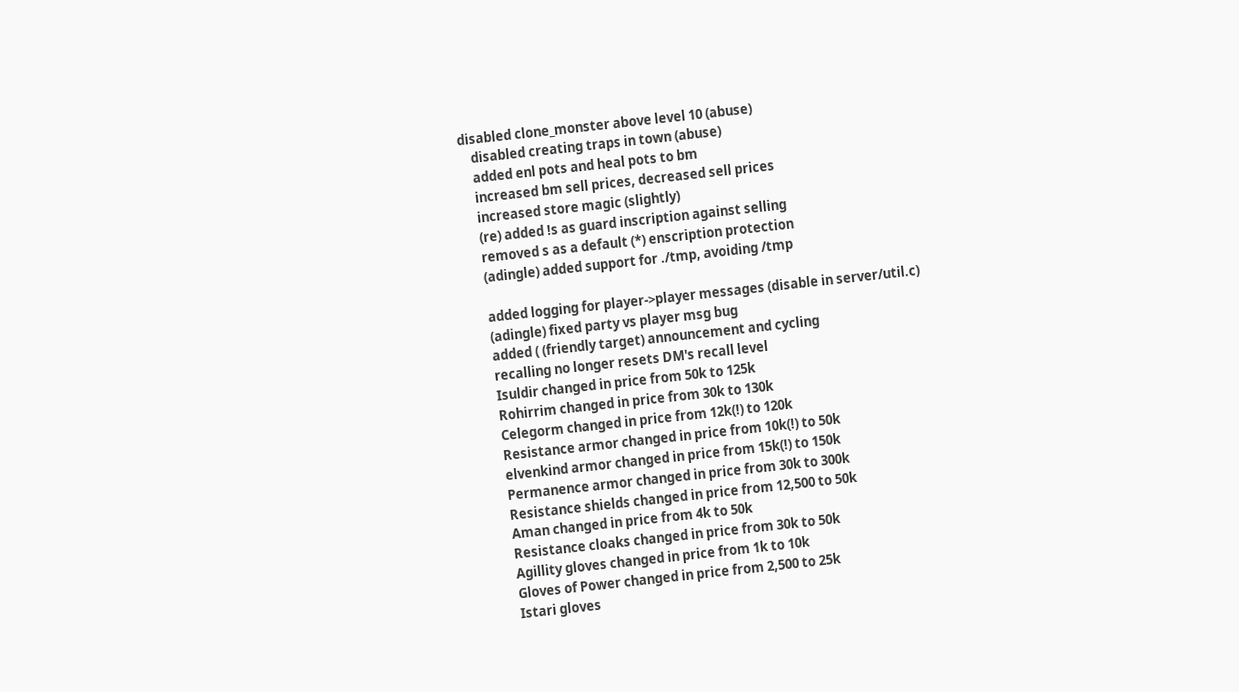disabled clone_monster above level 10 (abuse)
    disabled creating traps in town (abuse)
    added enl pots and heal pots to bm
    increased bm sell prices, decreased sell prices
    increased store magic (slightly)
    (re) added !s as guard inscription against selling
    removed s as a default (*) enscription protection
    (adingle) added support for ./tmp, avoiding /tmp

    added logging for player->player messages (disable in server/util.c)
    (adingle) fixed party vs player msg bug
    added ( (friendly target) announcement and cycling
    recalling no longer resets DM's recall level
    Isuldir changed in price from 50k to 125k
    Rohirrim changed in price from 30k to 130k
    Celegorm changed in price from 12k(!) to 120k
    Resistance armor changed in price from 10k(!) to 50k
    elvenkind armor changed in price from 15k(!) to 150k
    Permanence armor changed in price from 30k to 300k
    Resistance shields changed in price from 12,500 to 50k
    Aman changed in price from 4k to 50k
    Resistance cloaks changed in price from 30k to 50k
    Agillity gloves changed in price from 1k to 10k
    Gloves of Power changed in price from 2,500 to 25k
    Istari gloves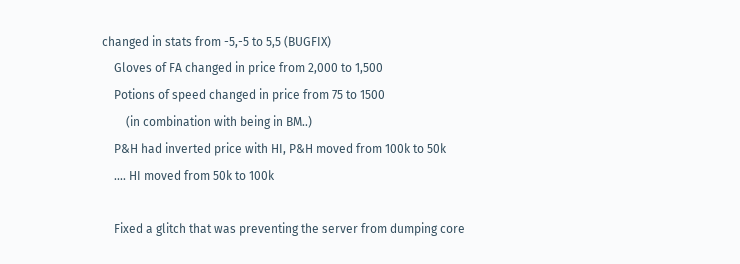changed in stats from -5,-5 to 5,5 (BUGFIX)
    Gloves of FA changed in price from 2,000 to 1,500
    Potions of speed changed in price from 75 to 1500
        (in combination with being in BM..)
    P&H had inverted price with HI, P&H moved from 100k to 50k
    .... HI moved from 50k to 100k

    Fixed a glitch that was preventing the server from dumping core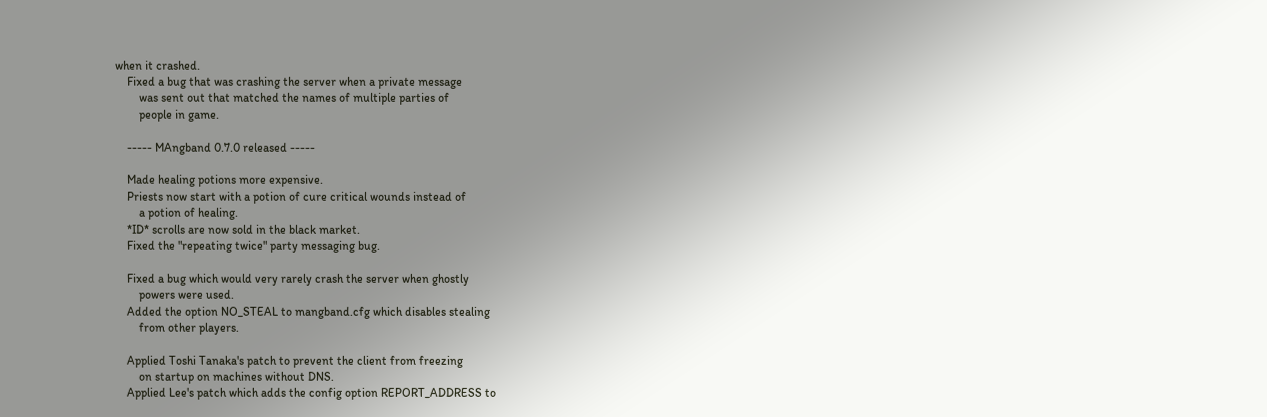when it crashed.
    Fixed a bug that was crashing the server when a private message
        was sent out that matched the names of multiple parties of
        people in game.

    ----- MAngband 0.7.0 released -----

    Made healing potions more expensive.
    Priests now start with a potion of cure critical wounds instead of
        a potion of healing.
    *ID* scrolls are now sold in the black market.
    Fixed the "repeating twice" party messaging bug.

    Fixed a bug which would very rarely crash the server when ghostly
        powers were used.
    Added the option NO_STEAL to mangband.cfg which disables stealing
        from other players.

    Applied Toshi Tanaka's patch to prevent the client from freezing
        on startup on machines without DNS.
    Applied Lee's patch which adds the config option REPORT_ADDRESS to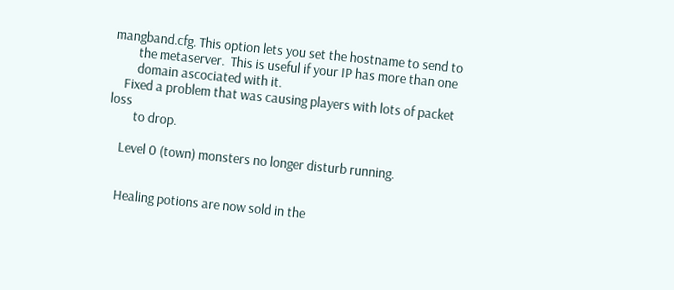mangband.cfg. This option lets you set the hostname to send to
        the metaserver.  This is useful if your IP has more than one
        domain ascociated with it.
    Fixed a problem that was causing players with lots of packet loss
        to drop.

    Level 0 (town) monsters no longer disturb running.


    Healing potions are now sold in the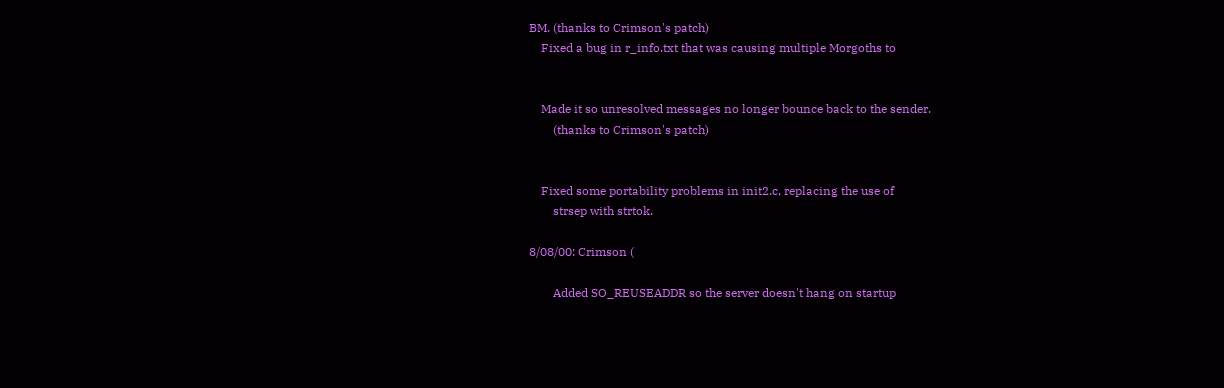BM. (thanks to Crimson's patch)
    Fixed a bug in r_info.txt that was causing multiple Morgoths to


    Made it so unresolved messages no longer bounce back to the sender.
        (thanks to Crimson's patch)


    Fixed some portability problems in init2.c, replacing the use of
        strsep with strtok.

8/08/00: Crimson (

        Added SO_REUSEADDR so the server doesn't hang on startup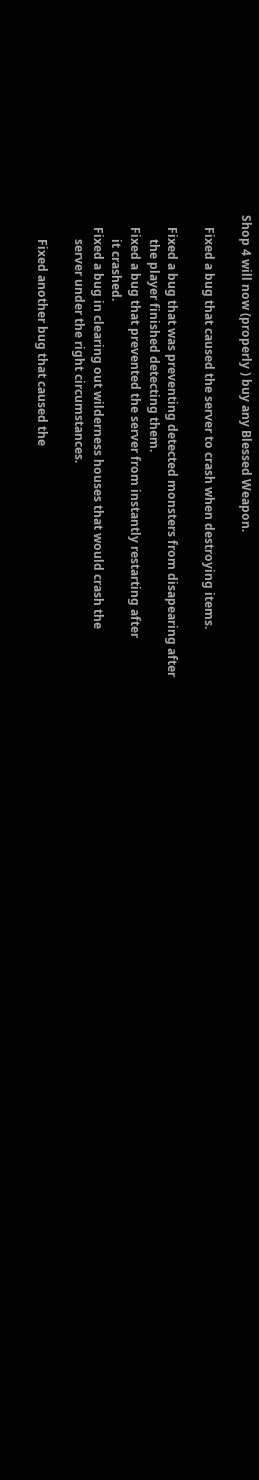Shop 4 will now (properly ) buy any Blessed Weapon.

    Fixed a bug that caused the server to crash when destroying items.

    Fixed a bug that was preventing detected monsters from disapearing after
        the player finished detecting them.
    Fixed a bug that prevented the server from instantly restarting after
        it crashed.
    Fixed a bug in clearing out wilderness houses that would crash the
        server under the right circumstances.

        Fixed another bug that caused the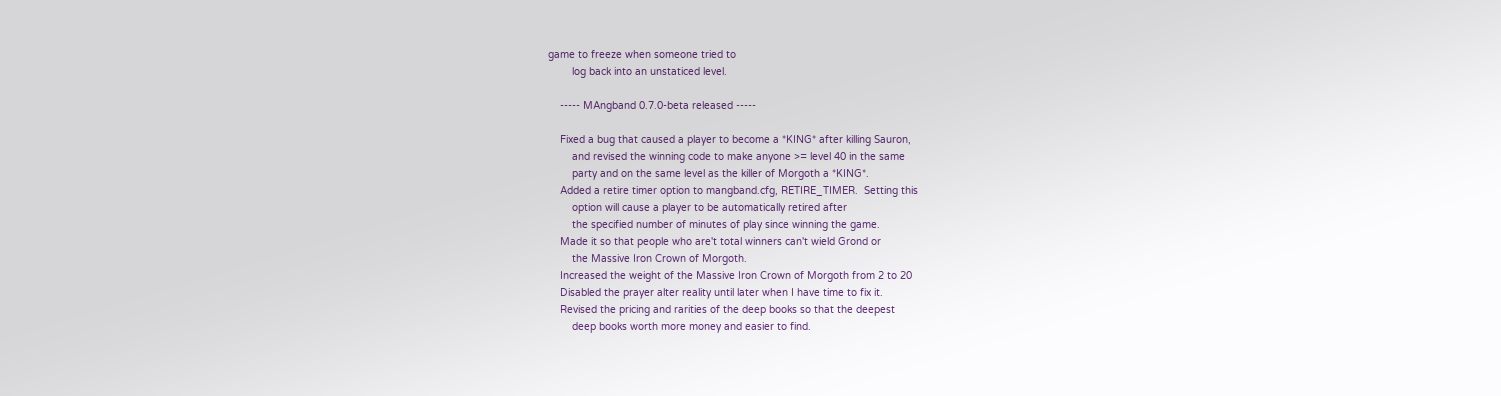game to freeze when someone tried to
        log back into an unstaticed level.

    ----- MAngband 0.7.0-beta released -----

    Fixed a bug that caused a player to become a *KING* after killing Sauron,
        and revised the winning code to make anyone >= level 40 in the same
        party and on the same level as the killer of Morgoth a *KING*.
    Added a retire timer option to mangband.cfg, RETIRE_TIMER.  Setting this
        option will cause a player to be automatically retired after
        the specified number of minutes of play since winning the game.
    Made it so that people who are't total winners can't wield Grond or
        the Massive Iron Crown of Morgoth.
    Increased the weight of the Massive Iron Crown of Morgoth from 2 to 20
    Disabled the prayer alter reality until later when I have time to fix it.
    Revised the pricing and rarities of the deep books so that the deepest
        deep books worth more money and easier to find.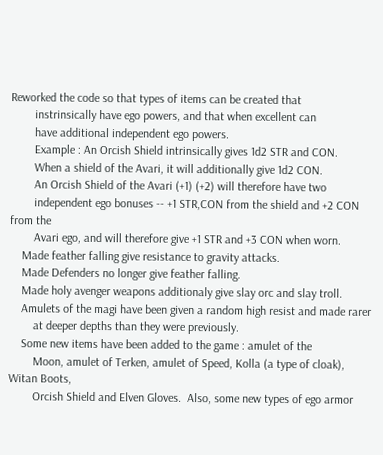Reworked the code so that types of items can be created that
        instrinsically have ego powers, and that when excellent can
        have additional independent ego powers.
        Example : An Orcish Shield intrinsically gives 1d2 STR and CON.
        When a shield of the Avari, it will additionally give 1d2 CON.
        An Orcish Shield of the Avari (+1) (+2) will therefore have two
        independent ego bonuses -- +1 STR,CON from the shield and +2 CON from the
        Avari ego, and will therefore give +1 STR and +3 CON when worn.
    Made feather falling give resistance to gravity attacks.
    Made Defenders no longer give feather falling.
    Made holy avenger weapons additionaly give slay orc and slay troll.
    Amulets of the magi have been given a random high resist and made rarer
        at deeper depths than they were previously.
    Some new items have been added to the game : amulet of the
        Moon, amulet of Terken, amulet of Speed, Kolla (a type of cloak), Witan Boots,
        Orcish Shield and Elven Gloves.  Also, some new types of ego armor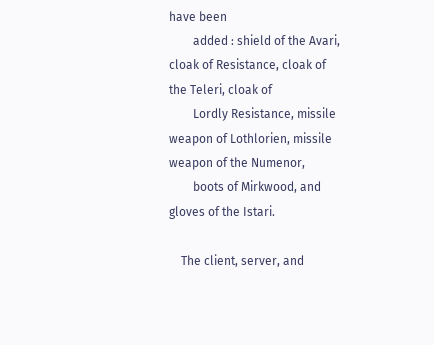have been
        added : shield of the Avari, cloak of Resistance, cloak of the Teleri, cloak of
        Lordly Resistance, missile weapon of Lothlorien, missile weapon of the Numenor,
        boots of Mirkwood, and gloves of the Istari.

    The client, server, and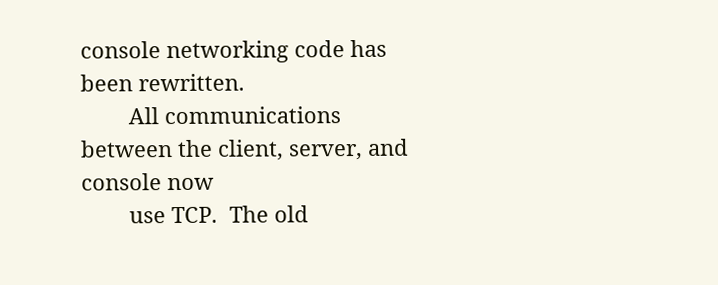console networking code has been rewritten.
        All communications between the client, server, and console now
        use TCP.  The old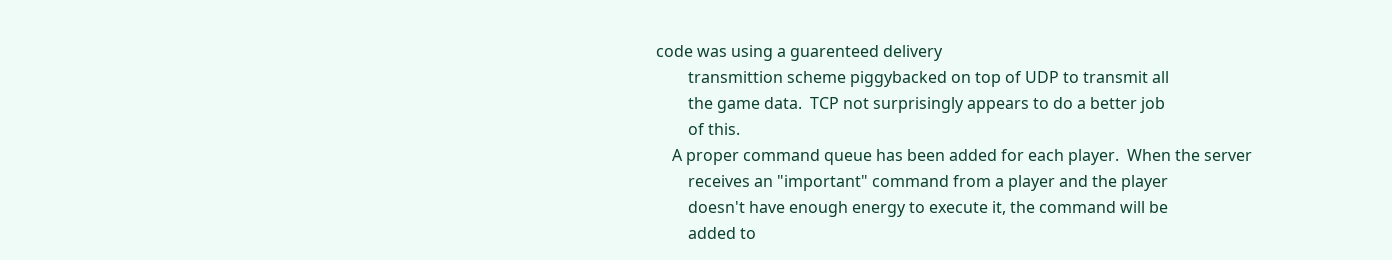code was using a guarenteed delivery
        transmittion scheme piggybacked on top of UDP to transmit all
        the game data.  TCP not surprisingly appears to do a better job
        of this.
    A proper command queue has been added for each player.  When the server
        receives an "important" command from a player and the player
        doesn't have enough energy to execute it, the command will be
        added to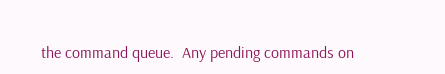the command queue.  Any pending commands on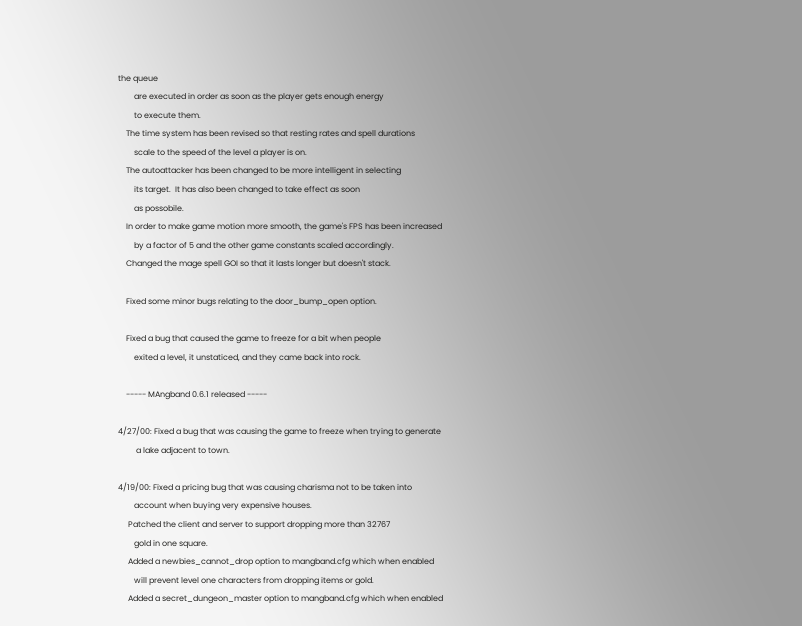the queue
        are executed in order as soon as the player gets enough energy
        to execute them.
    The time system has been revised so that resting rates and spell durations
        scale to the speed of the level a player is on.
    The autoattacker has been changed to be more intelligent in selecting
        its target.  It has also been changed to take effect as soon
        as possobile.
    In order to make game motion more smooth, the game's FPS has been increased
        by a factor of 5 and the other game constants scaled accordingly.
    Changed the mage spell GOI so that it lasts longer but doesn't stack.

    Fixed some minor bugs relating to the door_bump_open option.

    Fixed a bug that caused the game to freeze for a bit when people
        exited a level, it unstaticed, and they came back into rock.

    ----- MAngband 0.6.1 released -----

4/27/00: Fixed a bug that was causing the game to freeze when trying to generate
         a lake adjacent to town.

4/19/00: Fixed a pricing bug that was causing charisma not to be taken into
        account when buying very expensive houses.
     Patched the client and server to support dropping more than 32767
        gold in one square.
     Added a newbies_cannot_drop option to mangband.cfg which when enabled
        will prevent level one characters from dropping items or gold.
     Added a secret_dungeon_master option to mangband.cfg which when enabled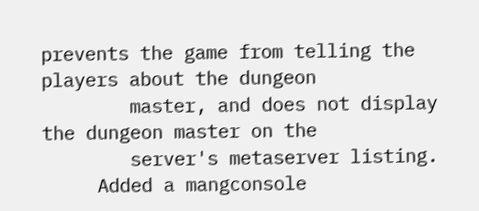prevents the game from telling the players about the dungeon
        master, and does not display the dungeon master on the
        server's metaserver listing.
     Added a mangconsole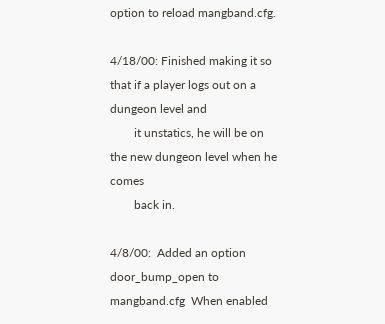option to reload mangband.cfg.

4/18/00: Finished making it so that if a player logs out on a dungeon level and
        it unstatics, he will be on the new dungeon level when he comes
        back in.

4/8/00:  Added an option door_bump_open to mangband.cfg  When enabled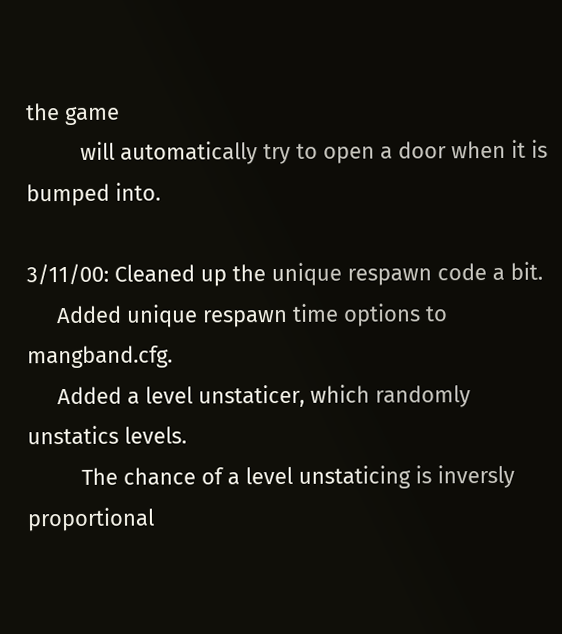the game
         will automatically try to open a door when it is bumped into.

3/11/00: Cleaned up the unique respawn code a bit.
     Added unique respawn time options to mangband.cfg.
     Added a level unstaticer, which randomly unstatics levels.
         The chance of a level unstaticing is inversly proportional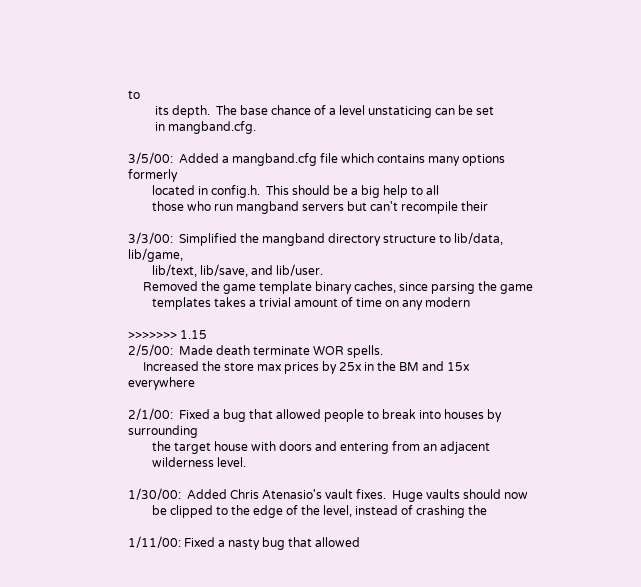to
         its depth.  The base chance of a level unstaticing can be set
         in mangband.cfg.

3/5/00:  Added a mangband.cfg file which contains many options formerly
        located in config.h.  This should be a big help to all
        those who run mangband servers but can't recompile their

3/3/00:  Simplified the mangband directory structure to lib/data, lib/game,
        lib/text, lib/save, and lib/user.
     Removed the game template binary caches, since parsing the game
        templates takes a trivial amount of time on any modern

>>>>>>> 1.15
2/5/00:  Made death terminate WOR spells.
     Increased the store max prices by 25x in the BM and 15x everywhere

2/1/00:  Fixed a bug that allowed people to break into houses by surrounding
        the target house with doors and entering from an adjacent
        wilderness level.

1/30/00:  Added Chris Atenasio's vault fixes.  Huge vaults should now
        be clipped to the edge of the level, instead of crashing the

1/11/00: Fixed a nasty bug that allowed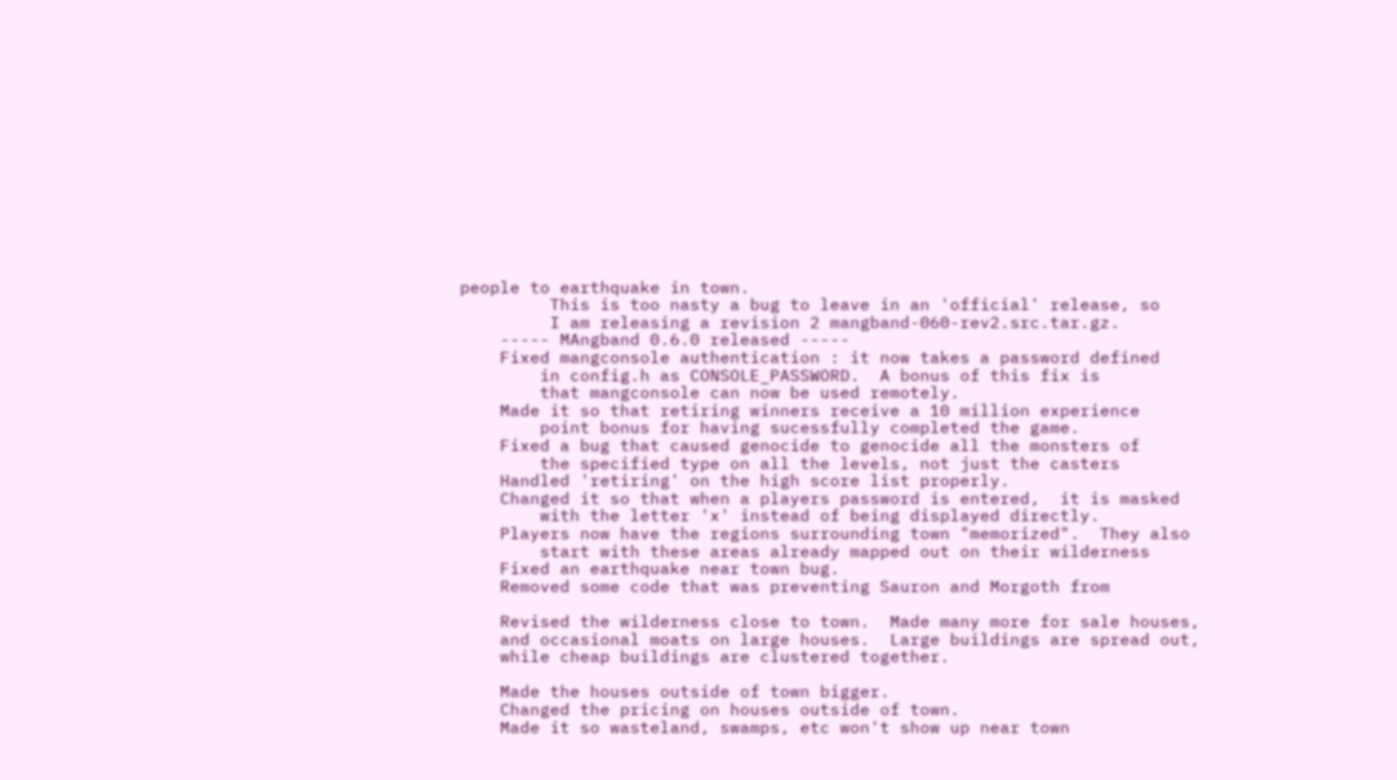people to earthquake in town.
         This is too nasty a bug to leave in an 'official' release, so
         I am releasing a revision 2 mangband-060-rev2.src.tar.gz.
    ----- MAngband 0.6.0 released -----
    Fixed mangconsole authentication : it now takes a password defined
        in config.h as CONSOLE_PASSWORD.  A bonus of this fix is
        that mangconsole can now be used remotely.
    Made it so that retiring winners receive a 10 million experience
        point bonus for having sucessfully completed the game.
    Fixed a bug that caused genocide to genocide all the monsters of
        the specified type on all the levels, not just the casters
    Handled 'retiring' on the high score list properly.
    Changed it so that when a players password is entered,  it is masked
        with the letter 'x' instead of being displayed directly.
    Players now have the regions surrounding town "memorized".  They also
        start with these areas already mapped out on their wilderness
    Fixed an earthquake near town bug.
    Removed some code that was preventing Sauron and Morgoth from

    Revised the wilderness close to town.  Made many more for sale houses,
    and occasional moats on large houses.  Large buildings are spread out,
    while cheap buildings are clustered together.

    Made the houses outside of town bigger.
    Changed the pricing on houses outside of town.
    Made it so wasteland, swamps, etc won't show up near town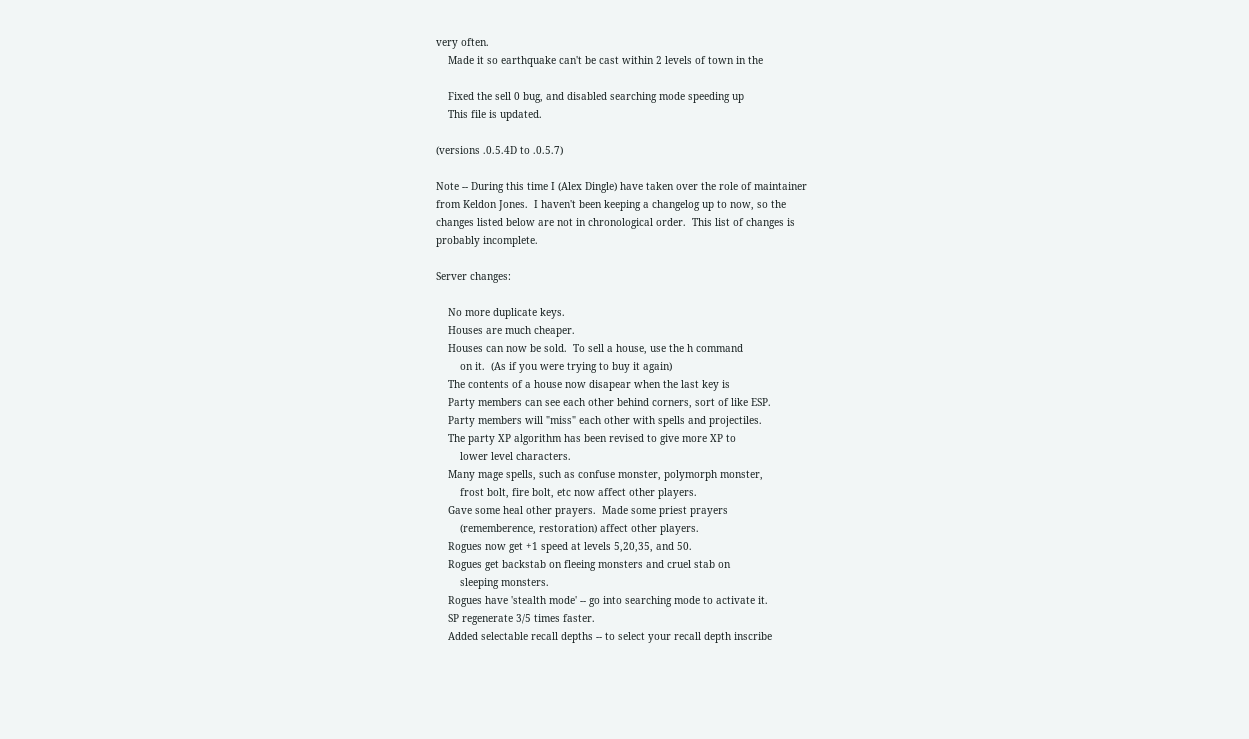very often.
    Made it so earthquake can't be cast within 2 levels of town in the

    Fixed the sell 0 bug, and disabled searching mode speeding up
    This file is updated.

(versions .0.5.4D to .0.5.7)

Note -- During this time I (Alex Dingle) have taken over the role of maintainer
from Keldon Jones.  I haven't been keeping a changelog up to now, so the
changes listed below are not in chronological order.  This list of changes is
probably incomplete.

Server changes:

    No more duplicate keys.
    Houses are much cheaper.
    Houses can now be sold.  To sell a house, use the h command
        on it.  (As if you were trying to buy it again)
    The contents of a house now disapear when the last key is
    Party members can see each other behind corners, sort of like ESP.
    Party members will "miss" each other with spells and projectiles.
    The party XP algorithm has been revised to give more XP to
        lower level characters.
    Many mage spells, such as confuse monster, polymorph monster,
        frost bolt, fire bolt, etc now affect other players.
    Gave some heal other prayers.  Made some priest prayers
        (rememberence, restoration) affect other players.
    Rogues now get +1 speed at levels 5,20,35, and 50.
    Rogues get backstab on fleeing monsters and cruel stab on
        sleeping monsters.
    Rogues have 'stealth mode' -- go into searching mode to activate it.
    SP regenerate 3/5 times faster.
    Added selectable recall depths -- to select your recall depth inscribe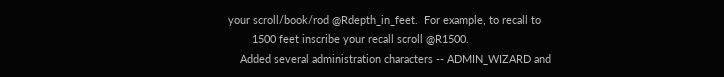your scroll/book/rod @Rdepth_in_feet.  For example, to recall to
        1500 feet inscribe your recall scroll @R1500.
    Added several administration characters -- ADMIN_WIZARD and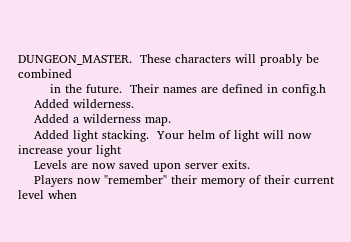DUNGEON_MASTER.  These characters will proably be combined
        in the future.  Their names are defined in config.h
    Added wilderness.
    Added a wilderness map.
    Added light stacking.  Your helm of light will now increase your light
    Levels are now saved upon server exits.
    Players now "remember" their memory of their current level when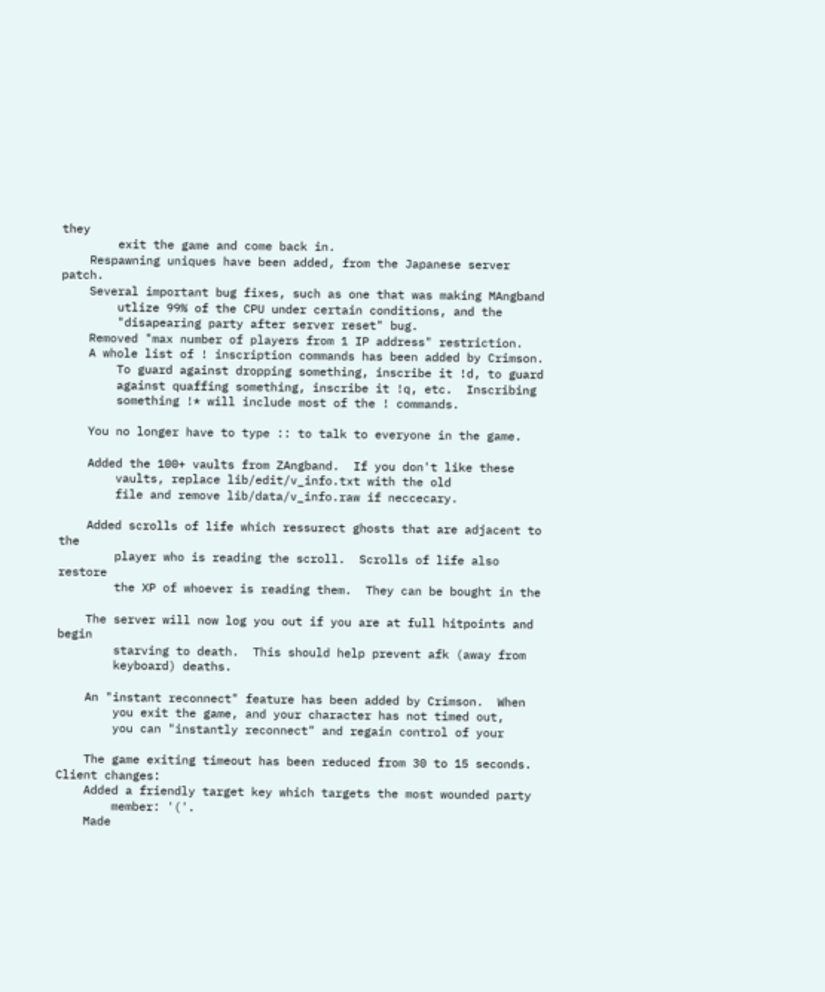they
        exit the game and come back in.
    Respawning uniques have been added, from the Japanese server patch.
    Several important bug fixes, such as one that was making MAngband
        utlize 99% of the CPU under certain conditions, and the
        "disapearing party after server reset" bug.
    Removed "max number of players from 1 IP address" restriction.
    A whole list of ! inscription commands has been added by Crimson.
        To guard against dropping something, inscribe it !d, to guard
        against quaffing something, inscribe it !q, etc.  Inscribing
        something !* will include most of the ! commands.

    You no longer have to type :: to talk to everyone in the game.

    Added the 100+ vaults from ZAngband.  If you don't like these
        vaults, replace lib/edit/v_info.txt with the old
        file and remove lib/data/v_info.raw if neccecary.

    Added scrolls of life which ressurect ghosts that are adjacent to the
        player who is reading the scroll.  Scrolls of life also restore
        the XP of whoever is reading them.  They can be bought in the

    The server will now log you out if you are at full hitpoints and begin
        starving to death.  This should help prevent afk (away from
        keyboard) deaths.

    An "instant reconnect" feature has been added by Crimson.  When
        you exit the game, and your character has not timed out,
        you can "instantly reconnect" and regain control of your

    The game exiting timeout has been reduced from 30 to 15 seconds.
Client changes:
    Added a friendly target key which targets the most wounded party
        member: '('.
    Made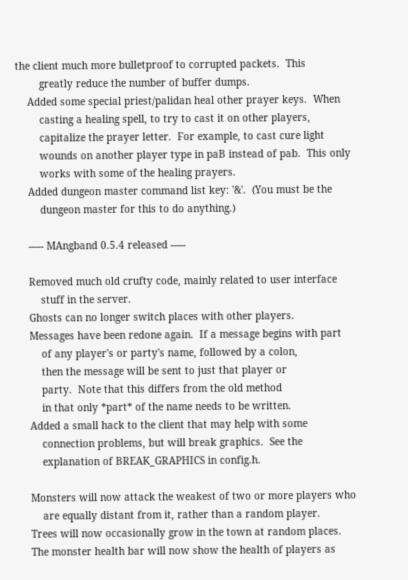the client much more bulletproof to corrupted packets.  This
        greatly reduce the number of buffer dumps.
    Added some special priest/palidan heal other prayer keys.  When
        casting a healing spell, to try to cast it on other players,
        capitalize the prayer letter.  For example, to cast cure light
        wounds on another player type in paB instead of pab.  This only
        works with some of the healing prayers.
    Added dungeon master command list key: '&'.  (You must be the
        dungeon master for this to do anything.)

    ----- MAngband 0.5.4 released -----

    Removed much old crufty code, mainly related to user interface
        stuff in the server.
    Ghosts can no longer switch places with other players.
    Messages have been redone again.  If a message begins with part
        of any player's or party's name, followed by a colon,
        then the message will be sent to just that player or
        party.  Note that this differs from the old method
        in that only *part* of the name needs to be written.
    Added a small hack to the client that may help with some
        connection problems, but will break graphics.  See the
        explanation of BREAK_GRAPHICS in config.h.

    Monsters will now attack the weakest of two or more players who
        are equally distant from it, rather than a random player.
    Trees will now occasionally grow in the town at random places.
    The monster health bar will now show the health of players as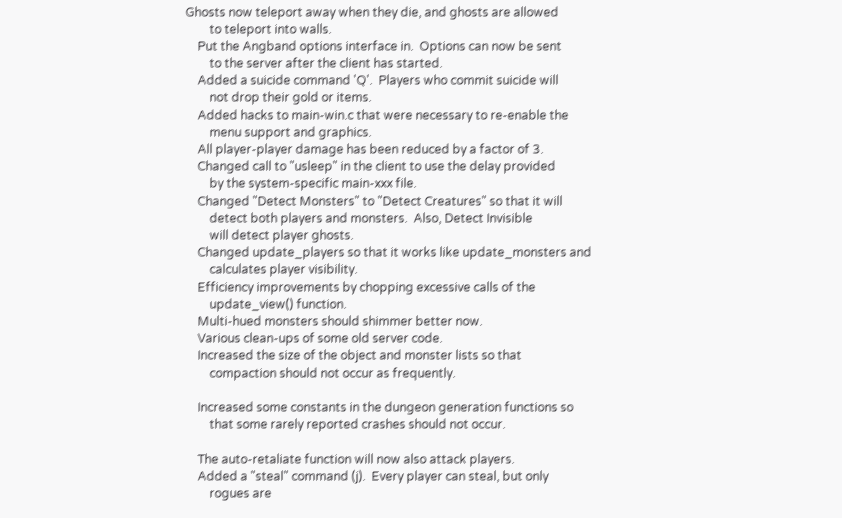Ghosts now teleport away when they die, and ghosts are allowed
        to teleport into walls.
    Put the Angband options interface in.  Options can now be sent
        to the server after the client has started.
    Added a suicide command 'Q'.  Players who commit suicide will
        not drop their gold or items.
    Added hacks to main-win.c that were necessary to re-enable the
        menu support and graphics.
    All player-player damage has been reduced by a factor of 3.
    Changed call to "usleep" in the client to use the delay provided
        by the system-specific main-xxx file.
    Changed "Detect Monsters" to "Detect Creatures" so that it will
        detect both players and monsters.  Also, Detect Invisible
        will detect player ghosts.
    Changed update_players so that it works like update_monsters and
        calculates player visibility.
    Efficiency improvements by chopping excessive calls of the
        update_view() function.
    Multi-hued monsters should shimmer better now.
    Various clean-ups of some old server code.
    Increased the size of the object and monster lists so that
        compaction should not occur as frequently.

    Increased some constants in the dungeon generation functions so
        that some rarely reported crashes should not occur.

    The auto-retaliate function will now also attack players.
    Added a "steal" command (j).  Every player can steal, but only
        rogues are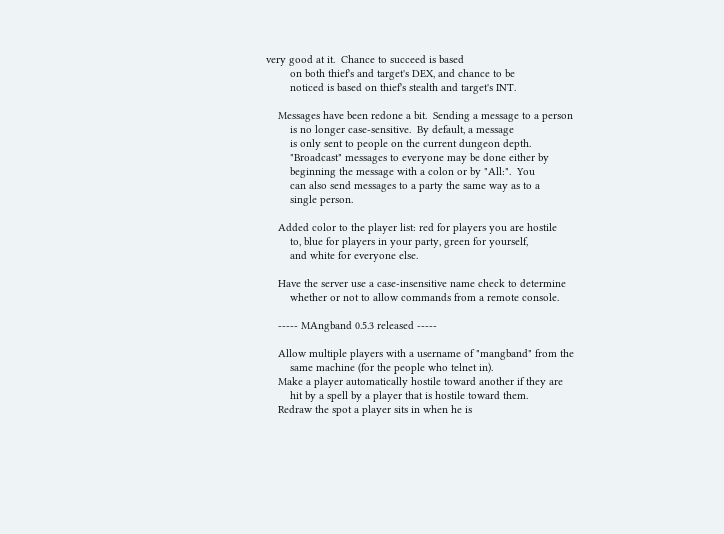very good at it.  Chance to succeed is based
        on both thief's and target's DEX, and chance to be
        noticed is based on thief's stealth and target's INT.

    Messages have been redone a bit.  Sending a message to a person
        is no longer case-sensitive.  By default, a message
        is only sent to people on the current dungeon depth.
        "Broadcast" messages to everyone may be done either by
        beginning the message with a colon or by "All:".  You
        can also send messages to a party the same way as to a
        single person.

    Added color to the player list: red for players you are hostile
        to, blue for players in your party, green for yourself,
        and white for everyone else.

    Have the server use a case-insensitive name check to determine
        whether or not to allow commands from a remote console.

    ----- MAngband 0.5.3 released -----

    Allow multiple players with a username of "mangband" from the
        same machine (for the people who telnet in).
    Make a player automatically hostile toward another if they are
        hit by a spell by a player that is hostile toward them.
    Redraw the spot a player sits in when he is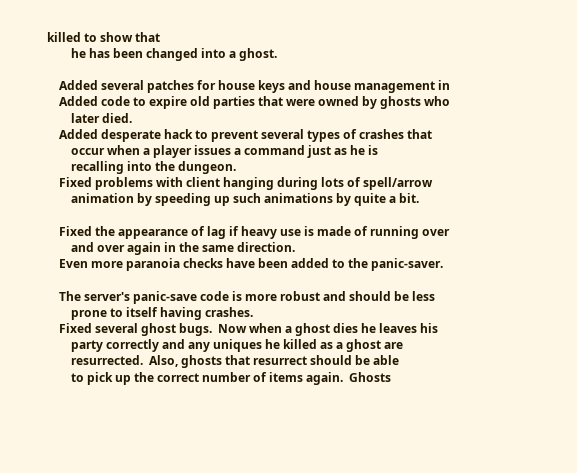killed to show that
        he has been changed into a ghost.

    Added several patches for house keys and house management in
    Added code to expire old parties that were owned by ghosts who
        later died.
    Added desperate hack to prevent several types of crashes that
        occur when a player issues a command just as he is
        recalling into the dungeon.
    Fixed problems with client hanging during lots of spell/arrow
        animation by speeding up such animations by quite a bit.

    Fixed the appearance of lag if heavy use is made of running over
        and over again in the same direction.
    Even more paranoia checks have been added to the panic-saver.

    The server's panic-save code is more robust and should be less
        prone to itself having crashes.
    Fixed several ghost bugs.  Now when a ghost dies he leaves his
        party correctly and any uniques he killed as a ghost are
        resurrected.  Also, ghosts that resurrect should be able
        to pick up the correct number of items again.  Ghosts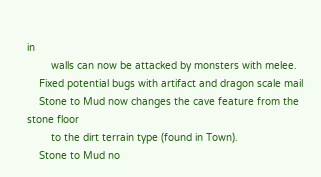in
        walls can now be attacked by monsters with melee.
    Fixed potential bugs with artifact and dragon scale mail
    Stone to Mud now changes the cave feature from the stone floor
        to the dirt terrain type (found in Town).
    Stone to Mud no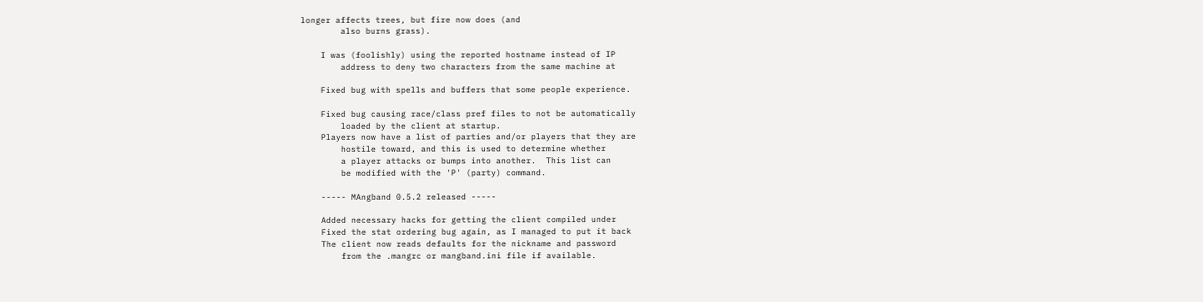longer affects trees, but fire now does (and
        also burns grass).

    I was (foolishly) using the reported hostname instead of IP
        address to deny two characters from the same machine at

    Fixed bug with spells and buffers that some people experience.

    Fixed bug causing race/class pref files to not be automatically
        loaded by the client at startup.
    Players now have a list of parties and/or players that they are
        hostile toward, and this is used to determine whether
        a player attacks or bumps into another.  This list can
        be modified with the 'P' (party) command.

    ----- MAngband 0.5.2 released -----

    Added necessary hacks for getting the client compiled under
    Fixed the stat ordering bug again, as I managed to put it back
    The client now reads defaults for the nickname and password
        from the .mangrc or mangband.ini file if available.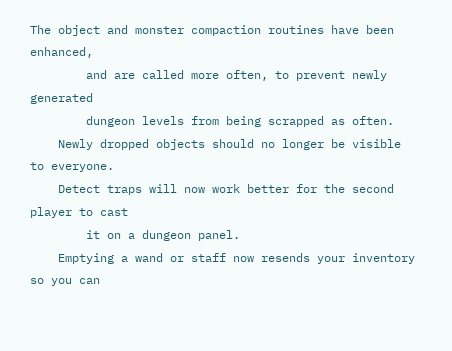The object and monster compaction routines have been enhanced,
        and are called more often, to prevent newly generated
        dungeon levels from being scrapped as often.
    Newly dropped objects should no longer be visible to everyone.
    Detect traps will now work better for the second player to cast
        it on a dungeon panel.
    Emptying a wand or staff now resends your inventory so you can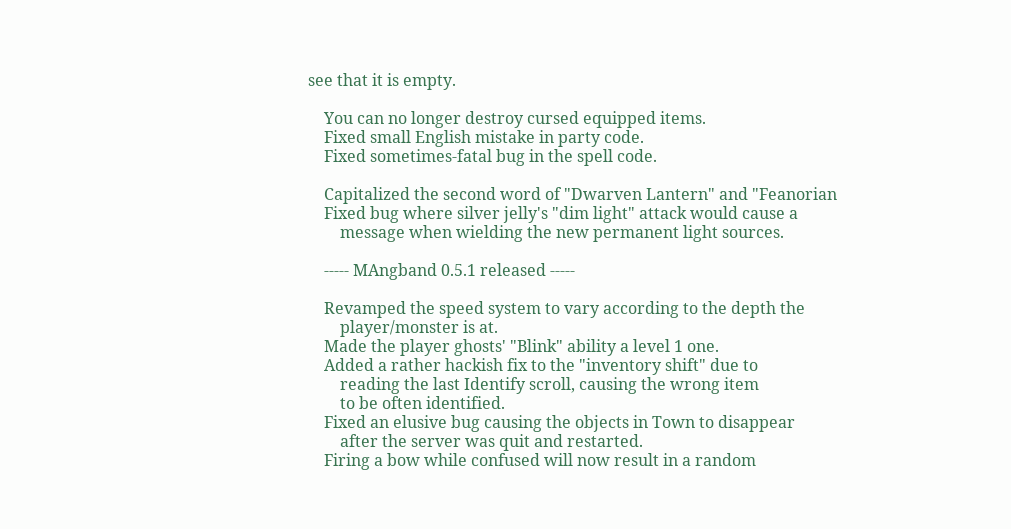see that it is empty.

    You can no longer destroy cursed equipped items.
    Fixed small English mistake in party code.
    Fixed sometimes-fatal bug in the spell code.

    Capitalized the second word of "Dwarven Lantern" and "Feanorian
    Fixed bug where silver jelly's "dim light" attack would cause a
        message when wielding the new permanent light sources.

    ----- MAngband 0.5.1 released -----

    Revamped the speed system to vary according to the depth the
        player/monster is at.
    Made the player ghosts' "Blink" ability a level 1 one.
    Added a rather hackish fix to the "inventory shift" due to
        reading the last Identify scroll, causing the wrong item
        to be often identified.
    Fixed an elusive bug causing the objects in Town to disappear
        after the server was quit and restarted.
    Firing a bow while confused will now result in a random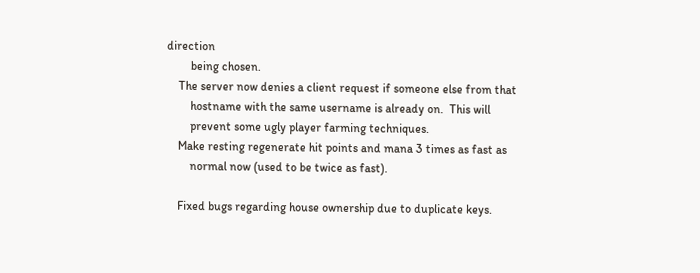direction
        being chosen.
    The server now denies a client request if someone else from that
        hostname with the same username is already on.  This will
        prevent some ugly player farming techniques.
    Make resting regenerate hit points and mana 3 times as fast as
        normal now (used to be twice as fast).

    Fixed bugs regarding house ownership due to duplicate keys.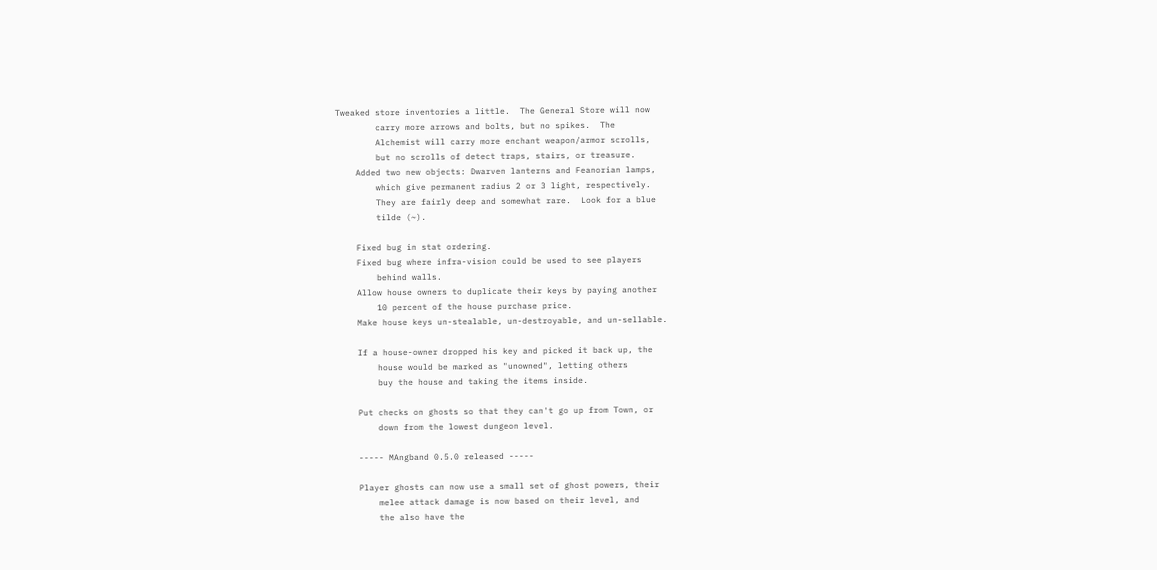Tweaked store inventories a little.  The General Store will now
        carry more arrows and bolts, but no spikes.  The
        Alchemist will carry more enchant weapon/armor scrolls,
        but no scrolls of detect traps, stairs, or treasure.
    Added two new objects: Dwarven lanterns and Feanorian lamps,
        which give permanent radius 2 or 3 light, respectively.
        They are fairly deep and somewhat rare.  Look for a blue
        tilde (~).

    Fixed bug in stat ordering.
    Fixed bug where infra-vision could be used to see players
        behind walls.
    Allow house owners to duplicate their keys by paying another
        10 percent of the house purchase price.
    Make house keys un-stealable, un-destroyable, and un-sellable.

    If a house-owner dropped his key and picked it back up, the
        house would be marked as "unowned", letting others
        buy the house and taking the items inside.

    Put checks on ghosts so that they can't go up from Town, or
        down from the lowest dungeon level.

    ----- MAngband 0.5.0 released -----

    Player ghosts can now use a small set of ghost powers, their
        melee attack damage is now based on their level, and
        the also have the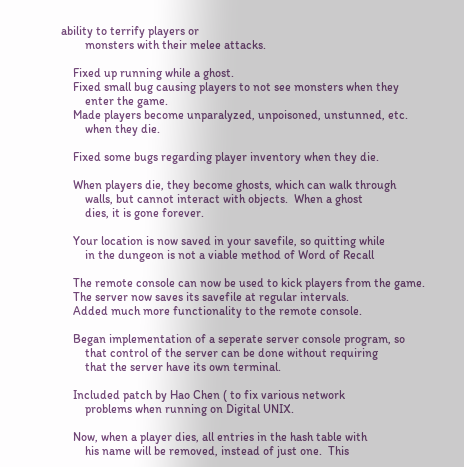ability to terrify players or
        monsters with their melee attacks.

    Fixed up running while a ghost.
    Fixed small bug causing players to not see monsters when they
        enter the game.
    Made players become unparalyzed, unpoisoned, unstunned, etc.
        when they die.

    Fixed some bugs regarding player inventory when they die.

    When players die, they become ghosts, which can walk through
        walls, but cannot interact with objects.  When a ghost
        dies, it is gone forever.

    Your location is now saved in your savefile, so quitting while
        in the dungeon is not a viable method of Word of Recall

    The remote console can now be used to kick players from the game.
    The server now saves its savefile at regular intervals.
    Added much more functionality to the remote console.

    Began implementation of a seperate server console program, so
        that control of the server can be done without requiring
        that the server have its own terminal.

    Included patch by Hao Chen ( to fix various network
        problems when running on Digital UNIX.

    Now, when a player dies, all entries in the hash table with
        his name will be removed, instead of just one.  This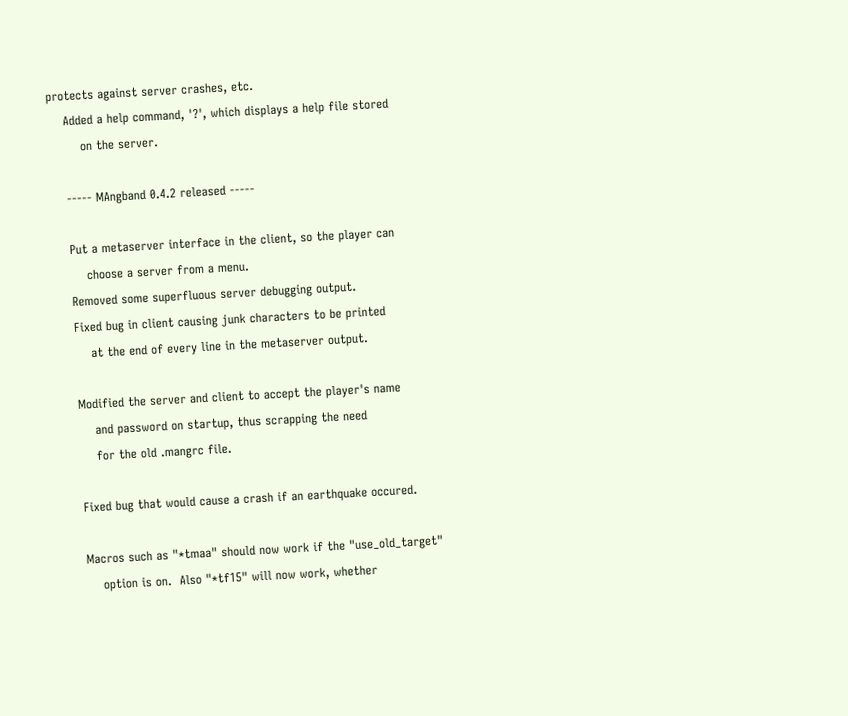protects against server crashes, etc.
    Added a help command, '?', which displays a help file stored
        on the server.

    ----- MAngband 0.4.2 released -----

    Put a metaserver interface in the client, so the player can
        choose a server from a menu.
    Removed some superfluous server debugging output.
    Fixed bug in client causing junk characters to be printed
        at the end of every line in the metaserver output.

    Modified the server and client to accept the player's name
        and password on startup, thus scrapping the need
        for the old .mangrc file.

    Fixed bug that would cause a crash if an earthquake occured.

    Macros such as "*tmaa" should now work if the "use_old_target"
        option is on.  Also "*tf15" will now work, whether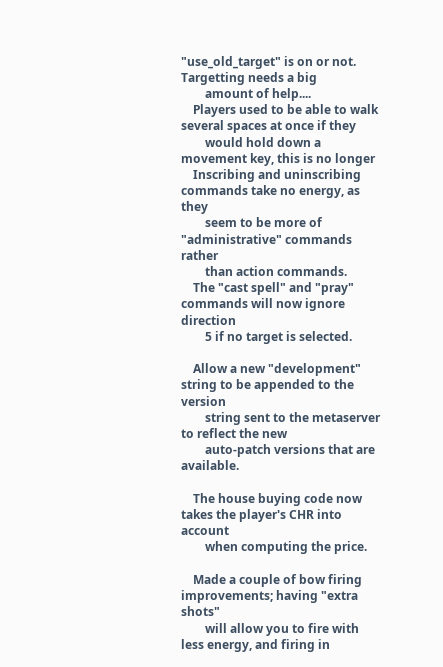"use_old_target" is on or not.  Targetting needs a big
        amount of help....
    Players used to be able to walk several spaces at once if they
        would hold down a movement key, this is no longer
    Inscribing and uninscribing commands take no energy, as they
        seem to be more of "administrative" commands rather
        than action commands.
    The "cast spell" and "pray" commands will now ignore direction
        5 if no target is selected.

    Allow a new "development" string to be appended to the version
        string sent to the metaserver to reflect the new
        auto-patch versions that are available.

    The house buying code now takes the player's CHR into account
        when computing the price.

    Made a couple of bow firing improvements; having "extra shots"
        will allow you to fire with less energy, and firing in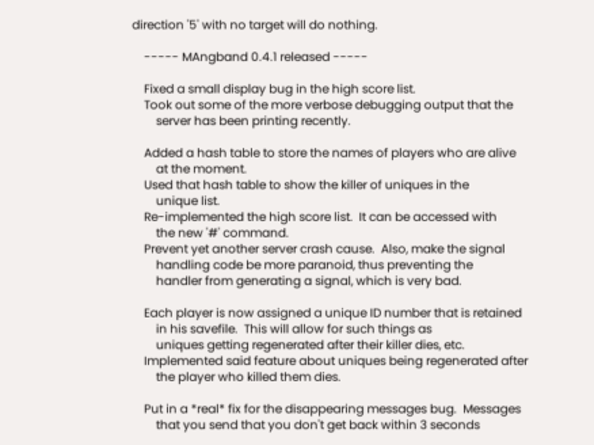direction '5' with no target will do nothing.

    ----- MAngband 0.4.1 released -----

    Fixed a small display bug in the high score list.
    Took out some of the more verbose debugging output that the
        server has been printing recently.

    Added a hash table to store the names of players who are alive
        at the moment.
    Used that hash table to show the killer of uniques in the
        unique list.
    Re-implemented the high score list.  It can be accessed with
        the new '#' command.
    Prevent yet another server crash cause.  Also, make the signal
        handling code be more paranoid, thus preventing the
        handler from generating a signal, which is very bad.

    Each player is now assigned a unique ID number that is retained
        in his savefile.  This will allow for such things as
        uniques getting regenerated after their killer dies, etc.
    Implemented said feature about uniques being regenerated after
        the player who killed them dies.

    Put in a *real* fix for the disappearing messages bug.  Messages
        that you send that you don't get back within 3 seconds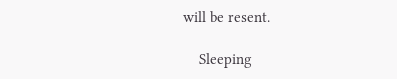will be resent.

    Sleeping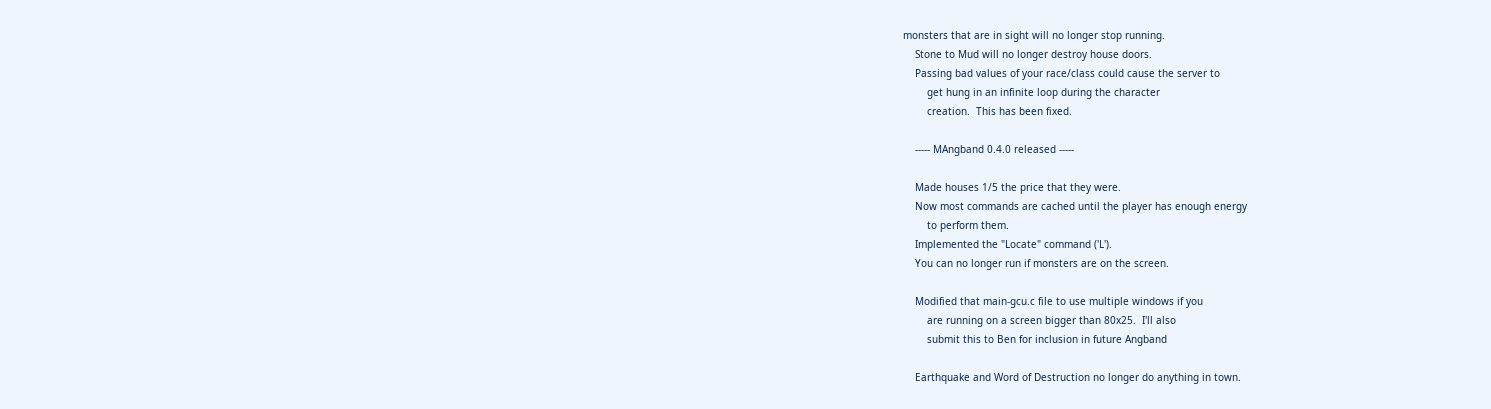monsters that are in sight will no longer stop running.
    Stone to Mud will no longer destroy house doors.
    Passing bad values of your race/class could cause the server to
        get hung in an infinite loop during the character
        creation.  This has been fixed.

    ----- MAngband 0.4.0 released -----

    Made houses 1/5 the price that they were.
    Now most commands are cached until the player has enough energy
        to perform them.
    Implemented the "Locate" command ('L').
    You can no longer run if monsters are on the screen.

    Modified that main-gcu.c file to use multiple windows if you
        are running on a screen bigger than 80x25.  I'll also
        submit this to Ben for inclusion in future Angband

    Earthquake and Word of Destruction no longer do anything in town.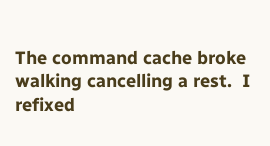The command cache broke walking cancelling a rest.  I refixed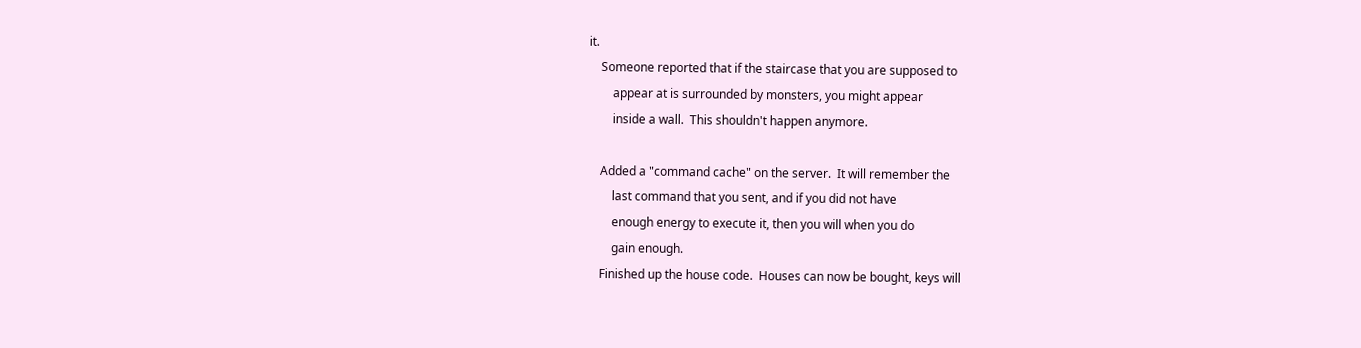it.
    Someone reported that if the staircase that you are supposed to
        appear at is surrounded by monsters, you might appear
        inside a wall.  This shouldn't happen anymore.

    Added a "command cache" on the server.  It will remember the
        last command that you sent, and if you did not have
        enough energy to execute it, then you will when you do
        gain enough.
    Finished up the house code.  Houses can now be bought, keys will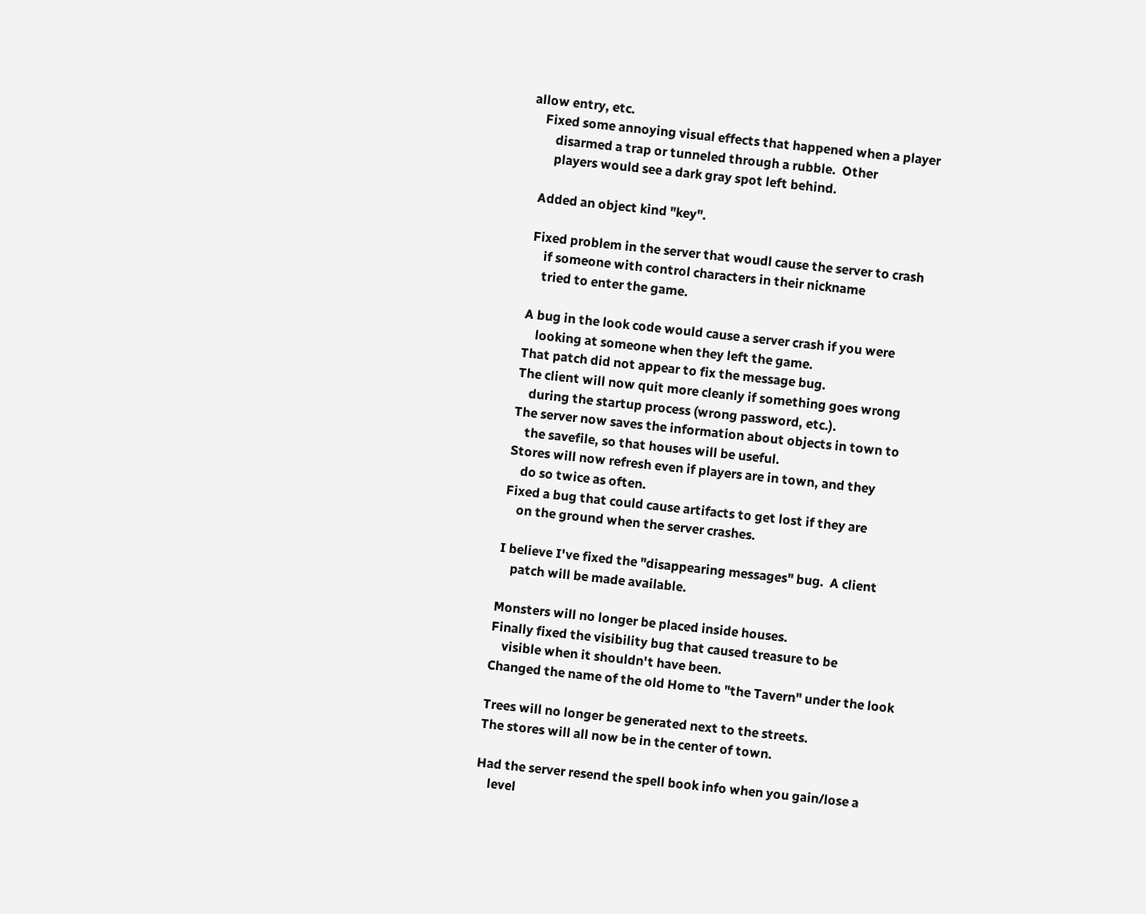allow entry, etc.
    Fixed some annoying visual effects that happened when a player
        disarmed a trap or tunneled through a rubble.  Other
        players would see a dark gray spot left behind.

    Added an object kind "key".

    Fixed problem in the server that woudl cause the server to crash
        if someone with control characters in their nickname
        tried to enter the game.

    A bug in the look code would cause a server crash if you were
        looking at someone when they left the game.
    That patch did not appear to fix the message bug.
    The client will now quit more cleanly if something goes wrong
        during the startup process (wrong password, etc.).
    The server now saves the information about objects in town to
        the savefile, so that houses will be useful.
    Stores will now refresh even if players are in town, and they
        do so twice as often.
    Fixed a bug that could cause artifacts to get lost if they are
        on the ground when the server crashes.

    I believe I've fixed the "disappearing messages" bug.  A client
        patch will be made available.

    Monsters will no longer be placed inside houses.
    Finally fixed the visibility bug that caused treasure to be
        visible when it shouldn't have been.
    Changed the name of the old Home to "the Tavern" under the look

    Trees will no longer be generated next to the streets.
    The stores will all now be in the center of town.

    Had the server resend the spell book info when you gain/lose a
        level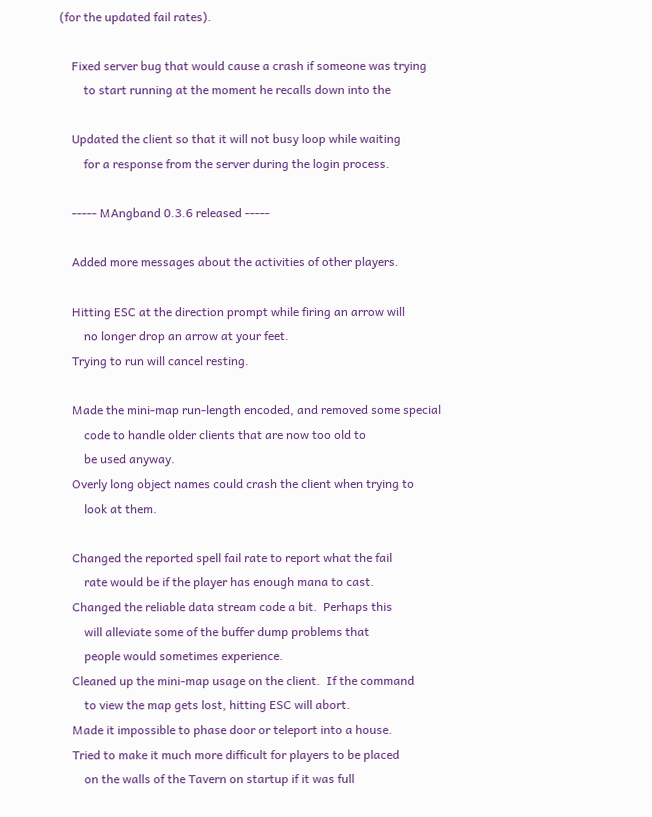(for the updated fail rates).

    Fixed server bug that would cause a crash if someone was trying
        to start running at the moment he recalls down into the

    Updated the client so that it will not busy loop while waiting
        for a response from the server during the login process.

    ----- MAngband 0.3.6 released -----

    Added more messages about the activities of other players.

    Hitting ESC at the direction prompt while firing an arrow will
        no longer drop an arrow at your feet.
    Trying to run will cancel resting.

    Made the mini-map run-length encoded, and removed some special
        code to handle older clients that are now too old to
        be used anyway.
    Overly long object names could crash the client when trying to
        look at them.

    Changed the reported spell fail rate to report what the fail
        rate would be if the player has enough mana to cast.
    Changed the reliable data stream code a bit.  Perhaps this
        will alleviate some of the buffer dump problems that
        people would sometimes experience.
    Cleaned up the mini-map usage on the client.  If the command
        to view the map gets lost, hitting ESC will abort.
    Made it impossible to phase door or teleport into a house.
    Tried to make it much more difficult for players to be placed
        on the walls of the Tavern on startup if it was full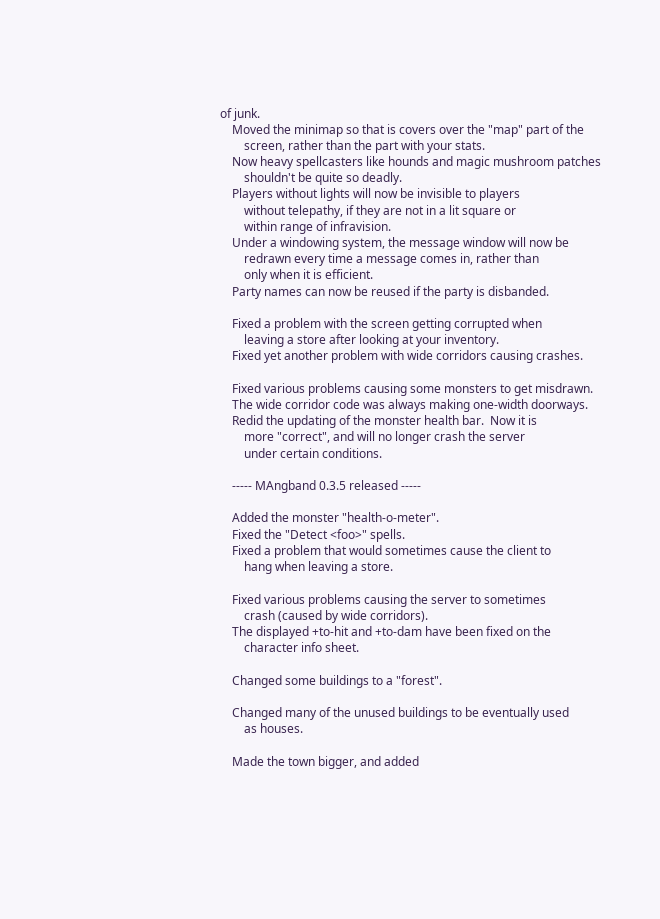of junk.
    Moved the minimap so that is covers over the "map" part of the
        screen, rather than the part with your stats.
    Now heavy spellcasters like hounds and magic mushroom patches
        shouldn't be quite so deadly.
    Players without lights will now be invisible to players
        without telepathy, if they are not in a lit square or
        within range of infravision.
    Under a windowing system, the message window will now be
        redrawn every time a message comes in, rather than
        only when it is efficient.
    Party names can now be reused if the party is disbanded.

    Fixed a problem with the screen getting corrupted when
        leaving a store after looking at your inventory.
    Fixed yet another problem with wide corridors causing crashes.

    Fixed various problems causing some monsters to get misdrawn.
    The wide corridor code was always making one-width doorways.
    Redid the updating of the monster health bar.  Now it is
        more "correct", and will no longer crash the server
        under certain conditions.

    ----- MAngband 0.3.5 released -----

    Added the monster "health-o-meter".
    Fixed the "Detect <foo>" spells.
    Fixed a problem that would sometimes cause the client to
        hang when leaving a store.

    Fixed various problems causing the server to sometimes
        crash (caused by wide corridors).
    The displayed +to-hit and +to-dam have been fixed on the
        character info sheet.

    Changed some buildings to a "forest".

    Changed many of the unused buildings to be eventually used
        as houses.

    Made the town bigger, and added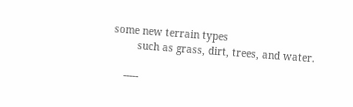some new terrain types
        such as grass, dirt, trees, and water.

    -----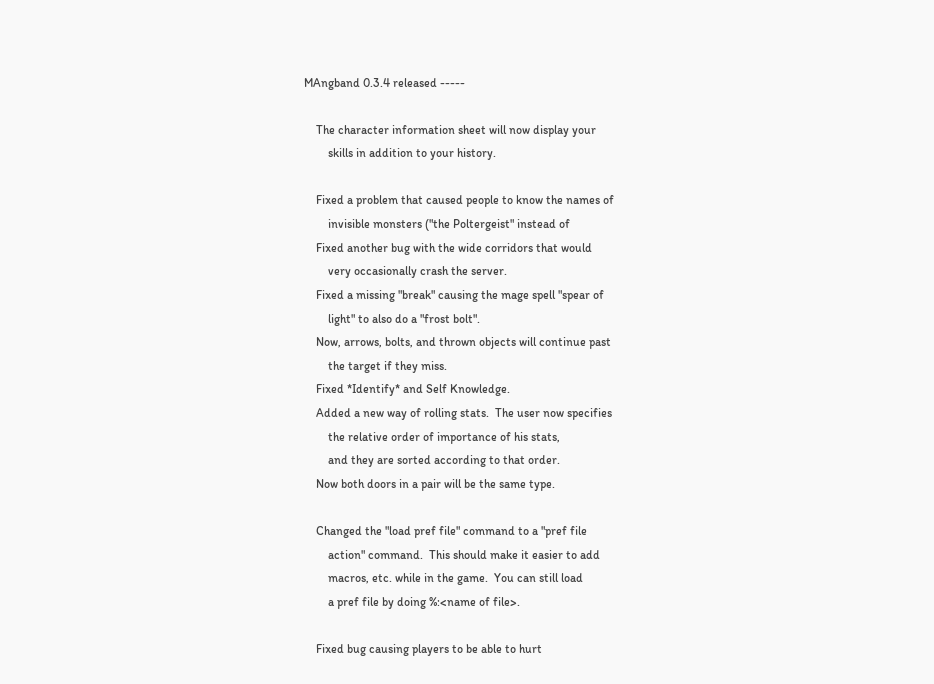MAngband 0.3.4 released -----

    The character information sheet will now display your
        skills in addition to your history.

    Fixed a problem that caused people to know the names of
        invisible monsters ("the Poltergeist" instead of
    Fixed another bug with the wide corridors that would
        very occasionally crash the server.
    Fixed a missing "break" causing the mage spell "spear of
        light" to also do a "frost bolt".
    Now, arrows, bolts, and thrown objects will continue past
        the target if they miss.
    Fixed *Identify* and Self Knowledge.
    Added a new way of rolling stats.  The user now specifies
        the relative order of importance of his stats,
        and they are sorted according to that order.
    Now both doors in a pair will be the same type.

    Changed the "load pref file" command to a "pref file
        action" command.  This should make it easier to add
        macros, etc. while in the game.  You can still load
        a pref file by doing %:<name of file>.

    Fixed bug causing players to be able to hurt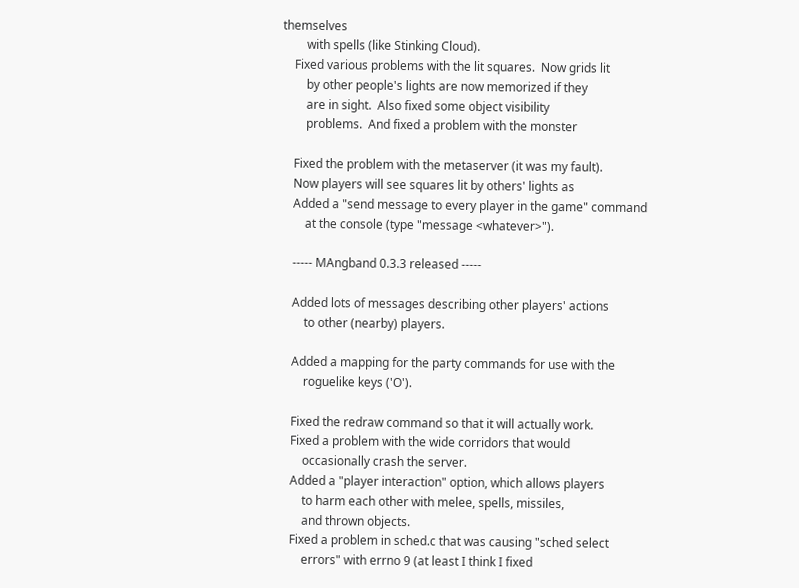themselves
        with spells (like Stinking Cloud).
    Fixed various problems with the lit squares.  Now grids lit
        by other people's lights are now memorized if they
        are in sight.  Also fixed some object visibility
        problems.  And fixed a problem with the monster

    Fixed the problem with the metaserver (it was my fault).
    Now players will see squares lit by others' lights as
    Added a "send message to every player in the game" command
        at the console (type "message <whatever>").

    ----- MAngband 0.3.3 released -----

    Added lots of messages describing other players' actions
        to other (nearby) players.

    Added a mapping for the party commands for use with the
        roguelike keys ('O').

    Fixed the redraw command so that it will actually work.
    Fixed a problem with the wide corridors that would
        occasionally crash the server.
    Added a "player interaction" option, which allows players
        to harm each other with melee, spells, missiles,
        and thrown objects.
    Fixed a problem in sched.c that was causing "sched select
        errors" with errno 9 (at least I think I fixed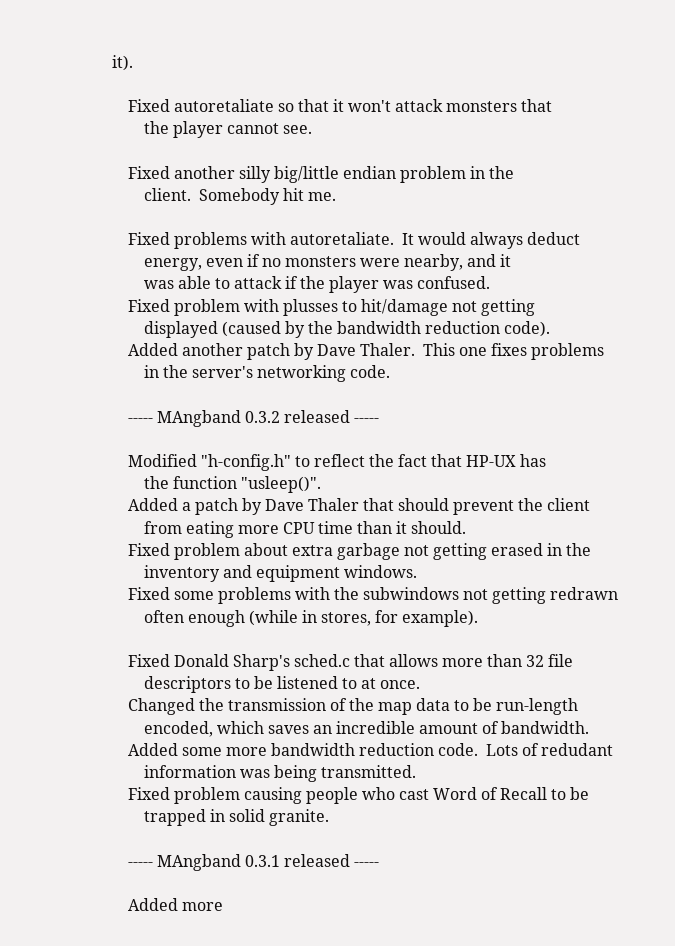it).

    Fixed autoretaliate so that it won't attack monsters that
        the player cannot see.

    Fixed another silly big/little endian problem in the
        client.  Somebody hit me.

    Fixed problems with autoretaliate.  It would always deduct
        energy, even if no monsters were nearby, and it
        was able to attack if the player was confused.
    Fixed problem with plusses to hit/damage not getting
        displayed (caused by the bandwidth reduction code).
    Added another patch by Dave Thaler.  This one fixes problems
        in the server's networking code.

    ----- MAngband 0.3.2 released -----

    Modified "h-config.h" to reflect the fact that HP-UX has
        the function "usleep()".
    Added a patch by Dave Thaler that should prevent the client
        from eating more CPU time than it should.
    Fixed problem about extra garbage not getting erased in the
        inventory and equipment windows.
    Fixed some problems with the subwindows not getting redrawn
        often enough (while in stores, for example).

    Fixed Donald Sharp's sched.c that allows more than 32 file
        descriptors to be listened to at once.
    Changed the transmission of the map data to be run-length
        encoded, which saves an incredible amount of bandwidth.
    Added some more bandwidth reduction code.  Lots of redudant
        information was being transmitted.
    Fixed problem causing people who cast Word of Recall to be
        trapped in solid granite.

    ----- MAngband 0.3.1 released -----

    Added more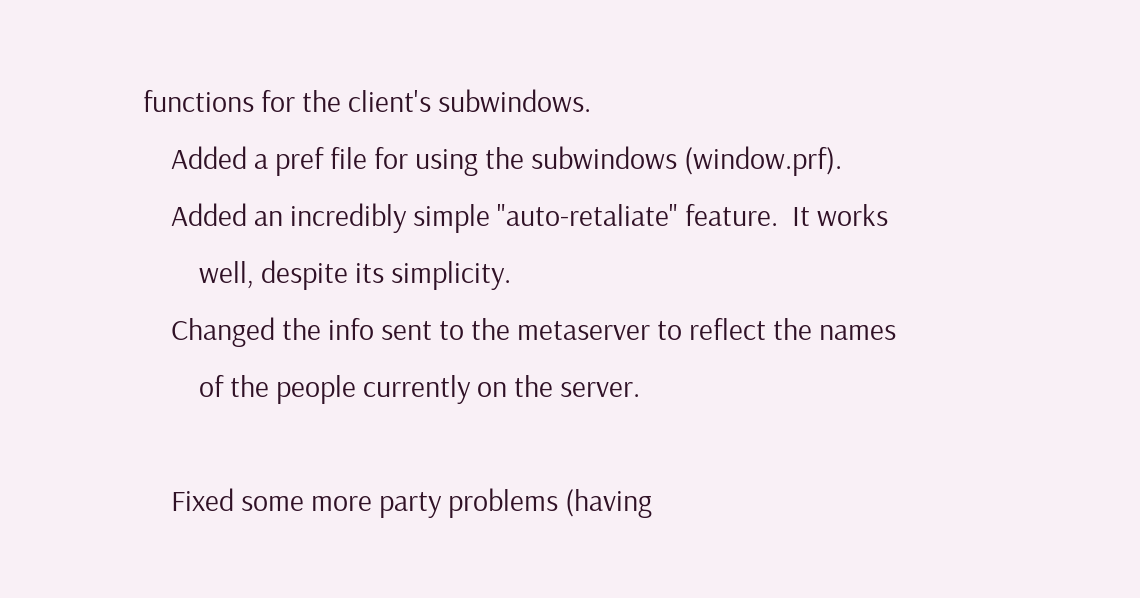functions for the client's subwindows.
    Added a pref file for using the subwindows (window.prf).
    Added an incredibly simple "auto-retaliate" feature.  It works
        well, despite its simplicity.
    Changed the info sent to the metaserver to reflect the names
        of the people currently on the server.

    Fixed some more party problems (having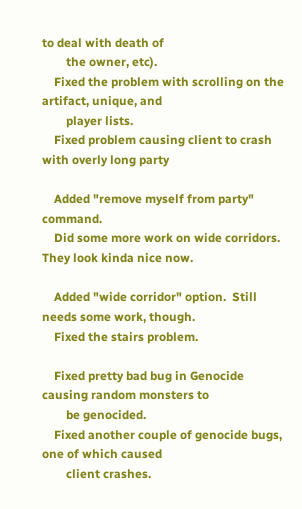to deal with death of
        the owner, etc).
    Fixed the problem with scrolling on the artifact, unique, and
        player lists.
    Fixed problem causing client to crash with overly long party

    Added "remove myself from party" command.
    Did some more work on wide corridors.  They look kinda nice now.

    Added "wide corridor" option.  Still needs some work, though.
    Fixed the stairs problem.

    Fixed pretty bad bug in Genocide causing random monsters to
        be genocided.
    Fixed another couple of genocide bugs, one of which caused
        client crashes.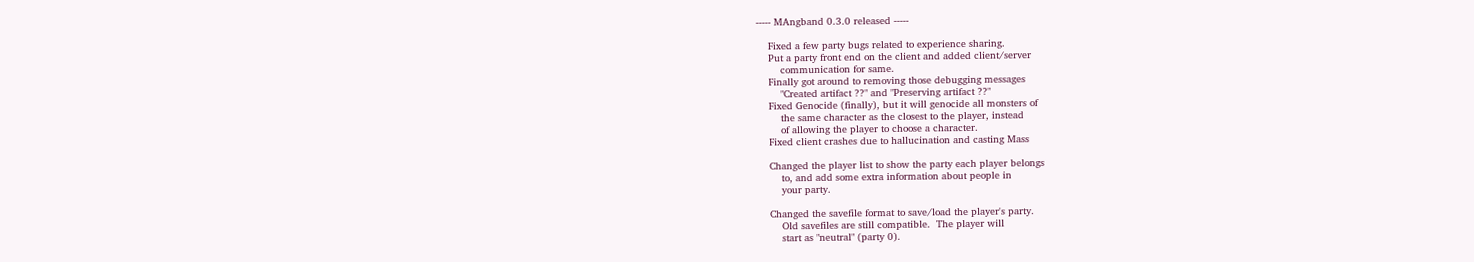----- MAngband 0.3.0 released -----

    Fixed a few party bugs related to experience sharing.
    Put a party front end on the client and added client/server
        communication for same.
    Finally got around to removing those debugging messages
        "Created artifact ??" and "Preserving artifact ??"
    Fixed Genocide (finally), but it will genocide all monsters of
        the same character as the closest to the player, instead
        of allowing the player to choose a character.
    Fixed client crashes due to hallucination and casting Mass

    Changed the player list to show the party each player belongs
        to, and add some extra information about people in
        your party.

    Changed the savefile format to save/load the player's party.
        Old savefiles are still compatible.  The player will
        start as "neutral" (party 0).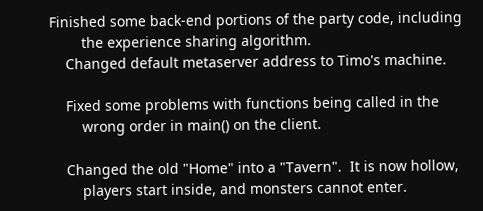Finished some back-end portions of the party code, including
        the experience sharing algorithm.
    Changed default metaserver address to Timo's machine.

    Fixed some problems with functions being called in the
        wrong order in main() on the client.

    Changed the old "Home" into a "Tavern".  It is now hollow,
        players start inside, and monsters cannot enter.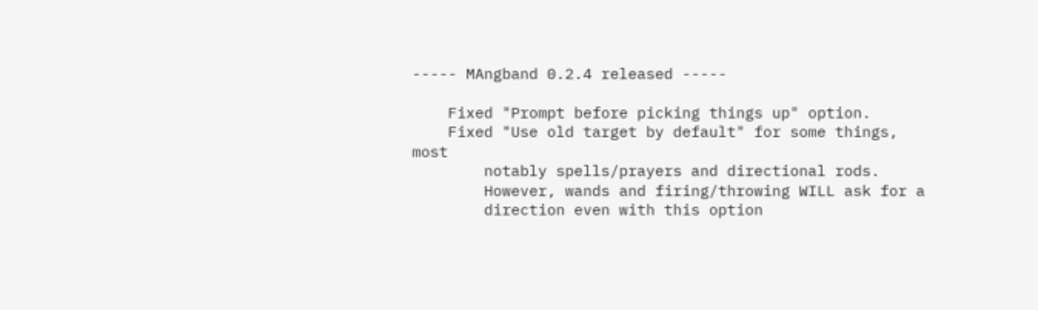----- MAngband 0.2.4 released -----

    Fixed "Prompt before picking things up" option.
    Fixed "Use old target by default" for some things, most
        notably spells/prayers and directional rods.
        However, wands and firing/throwing WILL ask for a
        direction even with this option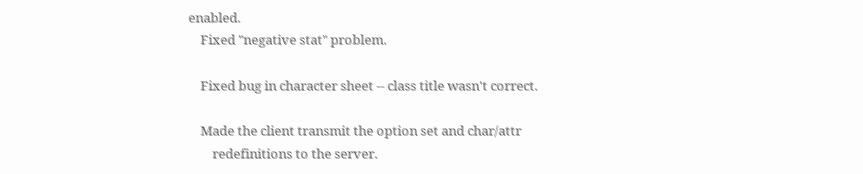enabled.
    Fixed "negative stat" problem.

    Fixed bug in character sheet -- class title wasn't correct.

    Made the client transmit the option set and char/attr
        redefinitions to the server.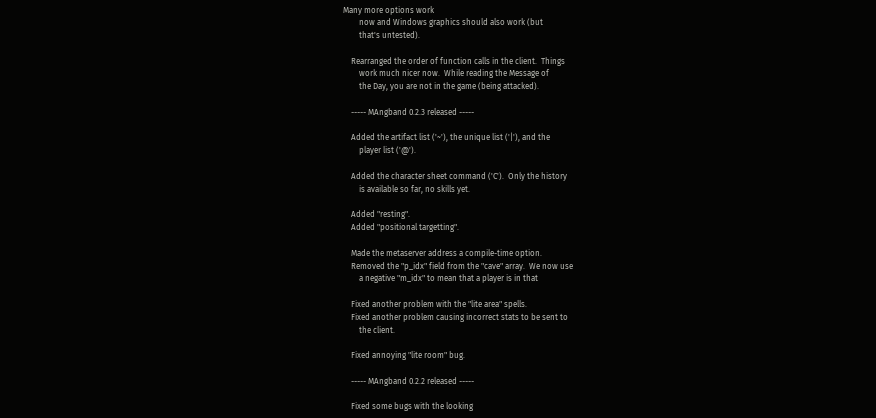Many more options work
        now and Windows graphics should also work (but
        that's untested).

    Rearranged the order of function calls in the client.  Things
        work much nicer now.  While reading the Message of
        the Day, you are not in the game (being attacked).

    ----- MAngband 0.2.3 released -----

    Added the artifact list ('~'), the unique list ('|'), and the
        player list ('@').

    Added the character sheet command ('C').  Only the history
        is available so far, no skills yet.

    Added "resting".
    Added "positional targetting".

    Made the metaserver address a compile-time option.
    Removed the "p_idx" field from the "cave" array.  We now use
        a negative "m_idx" to mean that a player is in that

    Fixed another problem with the "lite area" spells.
    Fixed another problem causing incorrect stats to be sent to
        the client.

    Fixed annoying "lite room" bug.

    ----- MAngband 0.2.2 released -----

    Fixed some bugs with the looking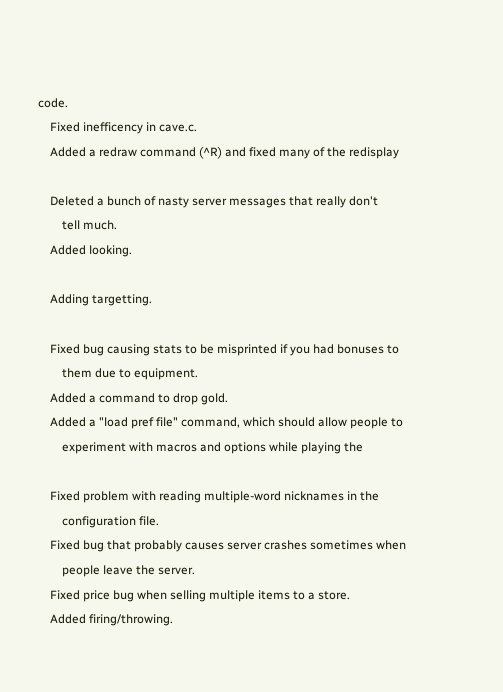code.
    Fixed inefficency in cave.c.
    Added a redraw command (^R) and fixed many of the redisplay

    Deleted a bunch of nasty server messages that really don't
        tell much.
    Added looking.

    Adding targetting.

    Fixed bug causing stats to be misprinted if you had bonuses to
        them due to equipment.
    Added a command to drop gold.
    Added a "load pref file" command, which should allow people to
        experiment with macros and options while playing the

    Fixed problem with reading multiple-word nicknames in the
        configuration file.
    Fixed bug that probably causes server crashes sometimes when
        people leave the server.
    Fixed price bug when selling multiple items to a store.
    Added firing/throwing.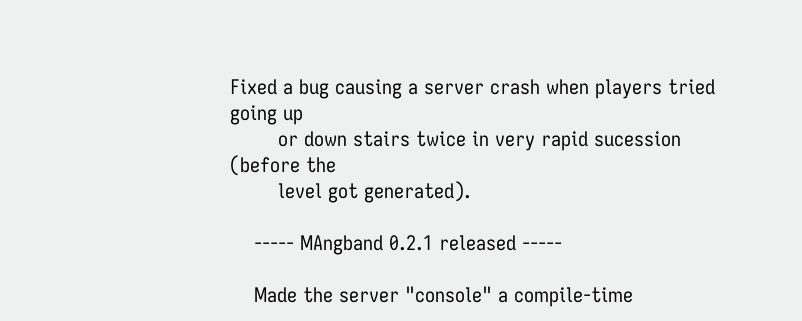Fixed a bug causing a server crash when players tried going up
        or down stairs twice in very rapid sucession (before the
        level got generated).

    ----- MAngband 0.2.1 released -----

    Made the server "console" a compile-time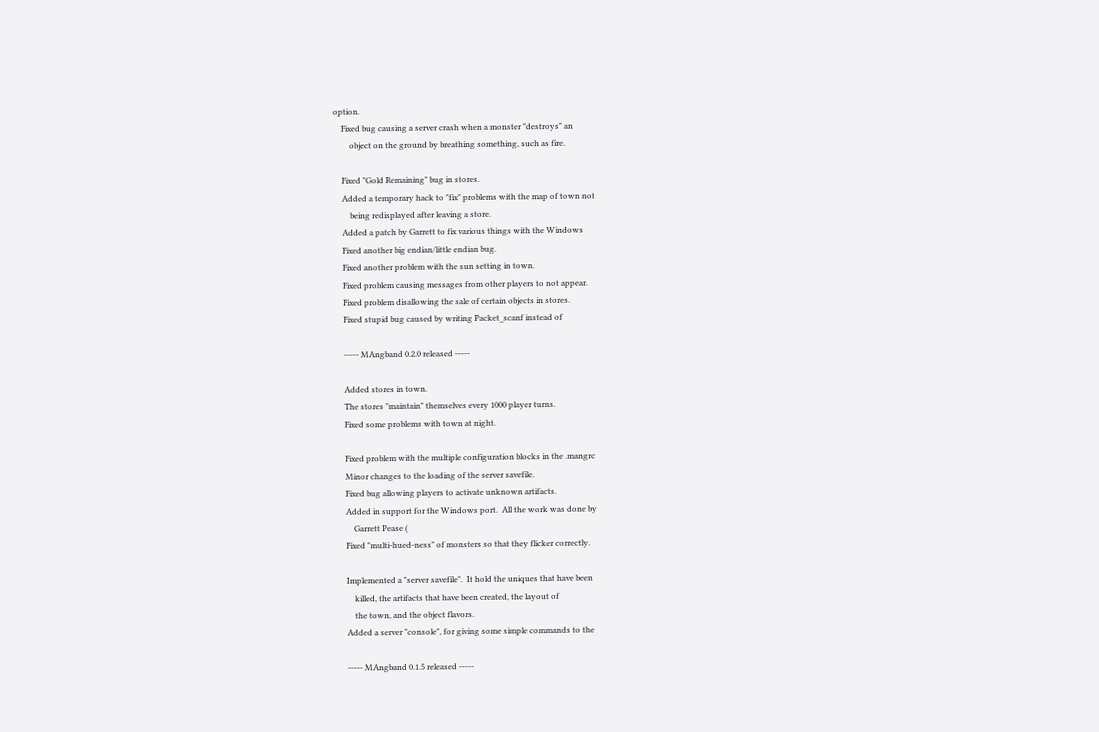option.
    Fixed bug causing a server crash when a monster "destroys" an
        object on the ground by breathing something, such as fire.

    Fixed "Gold Remaining" bug in stores.
    Added a temporary hack to "fix" problems with the map of town not
        being redisplayed after leaving a store.
    Added a patch by Garrett to fix various things with the Windows
    Fixed another big endian/little endian bug.
    Fixed another problem with the sun setting in town.
    Fixed problem causing messages from other players to not appear.
    Fixed problem disallowing the sale of certain objects in stores.
    Fixed stupid bug caused by writing Packet_scanf instead of

    ----- MAngband 0.2.0 released -----

    Added stores in town.
    The stores "maintain" themselves every 1000 player turns.
    Fixed some problems with town at night.

    Fixed problem with the multiple configuration blocks in the .mangrc
    Minor changes to the loading of the server savefile.
    Fixed bug allowing players to activate unknown artifacts.
    Added in support for the Windows port.  All the work was done by
        Garrett Pease (
    Fixed "multi-hued-ness" of monsters so that they flicker correctly.

    Implemented a "server savefile".  It hold the uniques that have been
        killed, the artifacts that have been created, the layout of
        the town, and the object flavors.
    Added a server "console", for giving some simple commands to the

    ----- MAngband 0.1.5 released -----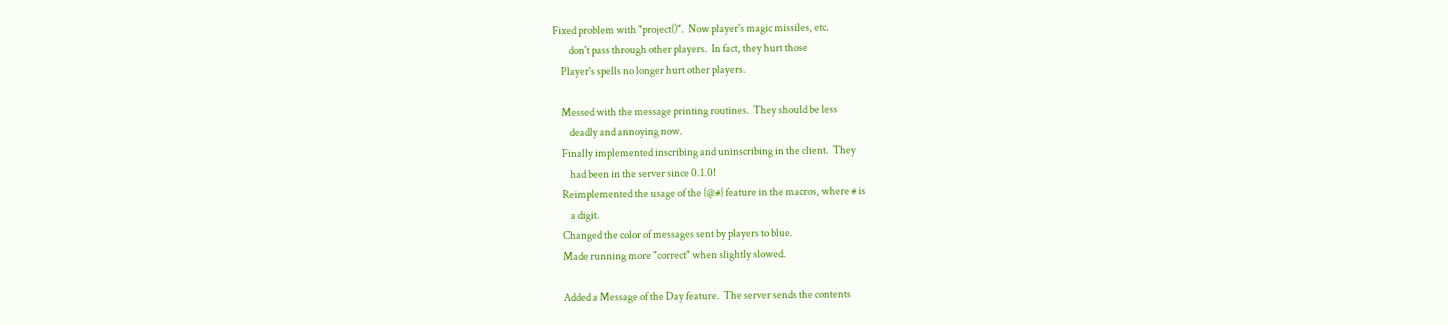Fixed problem with "project()".  Now player's magic missiles, etc.
        don't pass through other players.  In fact, they hurt those
    Player's spells no longer hurt other players.

    Messed with the message printing routines.  They should be less
        deadly and annoying now.
    Finally implemented inscribing and uninscribing in the client.  They
        had been in the server since 0.1.0!
    Reimplemented the usage of the {@#} feature in the macros, where # is
        a digit.
    Changed the color of messages sent by players to blue.
    Made running more "correct" when slightly slowed.

    Added a Message of the Day feature.  The server sends the contents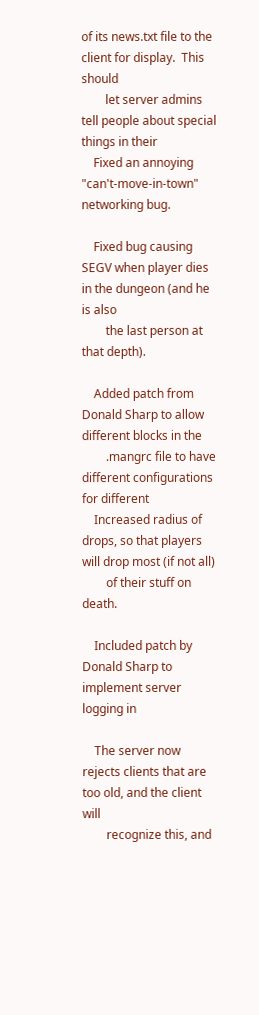of its news.txt file to the client for display.  This should
        let server admins tell people about special things in their
    Fixed an annoying "can't-move-in-town" networking bug.

    Fixed bug causing SEGV when player dies in the dungeon (and he is also
        the last person at that depth).

    Added patch from Donald Sharp to allow different blocks in the
        .mangrc file to have different configurations for different
    Increased radius of drops, so that players will drop most (if not all)
        of their stuff on death.

    Included patch by Donald Sharp to implement server logging in

    The server now rejects clients that are too old, and the client will
        recognize this, and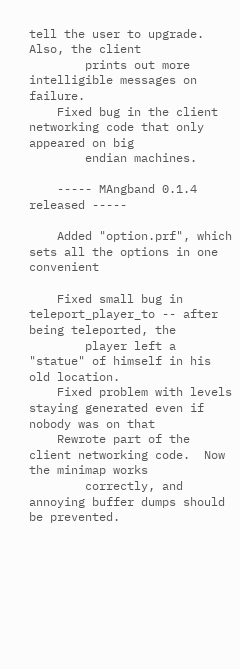tell the user to upgrade.  Also, the client
        prints out more intelligible messages on failure.
    Fixed bug in the client networking code that only appeared on big
        endian machines.

    ----- MAngband 0.1.4 released -----

    Added "option.prf", which sets all the options in one convenient

    Fixed small bug in teleport_player_to -- after being teleported, the
        player left a "statue" of himself in his old location.
    Fixed problem with levels staying generated even if nobody was on that
    Rewrote part of the client networking code.  Now the minimap works
        correctly, and annoying buffer dumps should be prevented.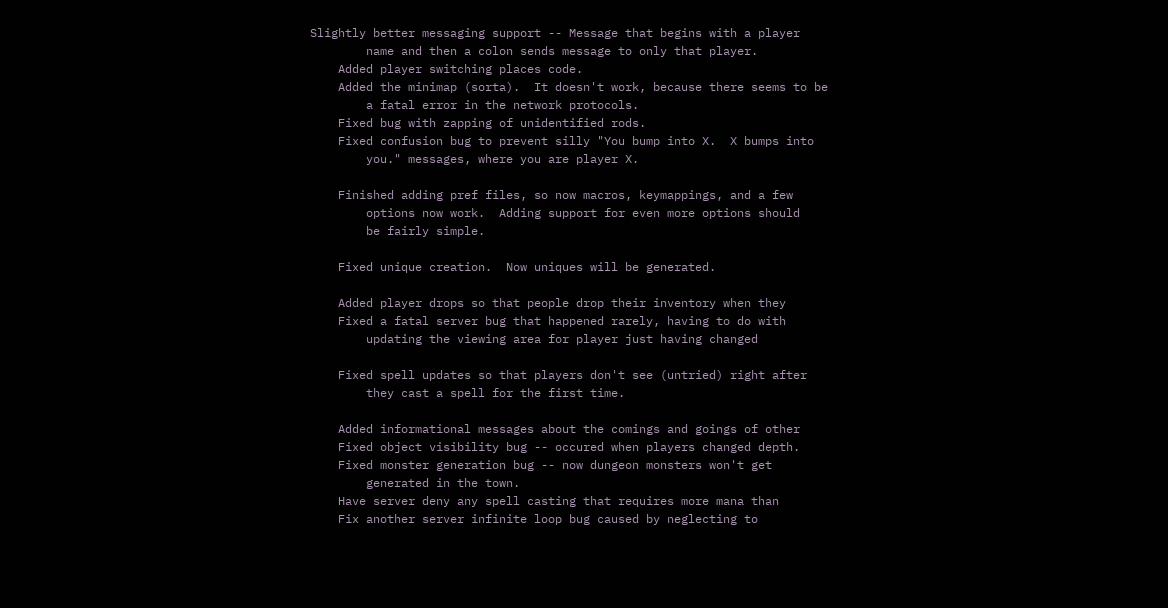Slightly better messaging support -- Message that begins with a player
        name and then a colon sends message to only that player.
    Added player switching places code.
    Added the minimap (sorta).  It doesn't work, because there seems to be
        a fatal error in the network protocols.
    Fixed bug with zapping of unidentified rods.
    Fixed confusion bug to prevent silly "You bump into X.  X bumps into
        you." messages, where you are player X.

    Finished adding pref files, so now macros, keymappings, and a few
        options now work.  Adding support for even more options should
        be fairly simple.

    Fixed unique creation.  Now uniques will be generated.

    Added player drops so that people drop their inventory when they
    Fixed a fatal server bug that happened rarely, having to do with
        updating the viewing area for player just having changed

    Fixed spell updates so that players don't see (untried) right after
        they cast a spell for the first time.

    Added informational messages about the comings and goings of other
    Fixed object visibility bug -- occured when players changed depth.
    Fixed monster generation bug -- now dungeon monsters won't get
        generated in the town.
    Have server deny any spell casting that requires more mana than
    Fix another server infinite loop bug caused by neglecting to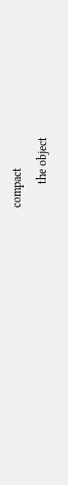compact
        the object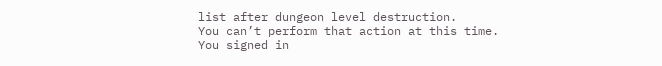list after dungeon level destruction.
You can’t perform that action at this time.
You signed in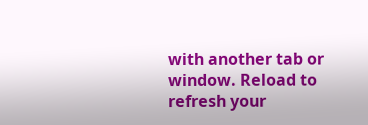with another tab or window. Reload to refresh your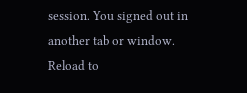session. You signed out in another tab or window. Reload to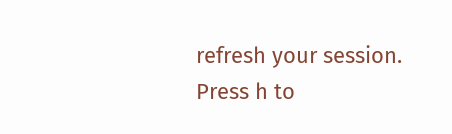refresh your session.
Press h to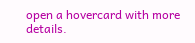open a hovercard with more details.